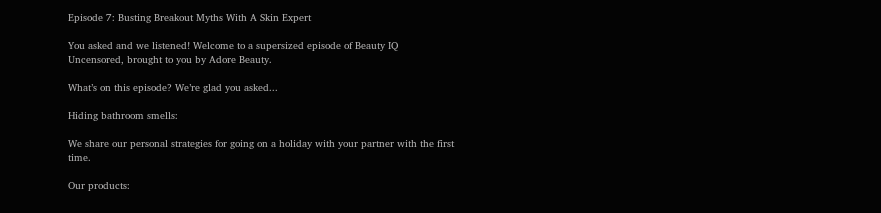Episode 7: Busting Breakout Myths With A Skin Expert

You asked and we listened! Welcome to a supersized episode of Beauty IQ Uncensored, brought to you by Adore Beauty.

What’s on this episode? We’re glad you asked...

Hiding bathroom smells:

We share our personal strategies for going on a holiday with your partner with the first time.

Our products: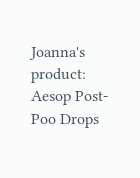Joanna's product: Aesop Post-Poo Drops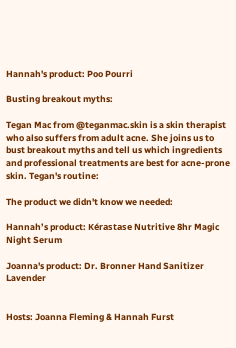Hannah's product: Poo Pourri

Busting breakout myths:

Tegan Mac from @teganmac.skin is a skin therapist who also suffers from adult acne. She joins us to bust breakout myths and tell us which ingredients and professional treatments are best for acne-prone skin. Tegan's routine:

The product we didn't know we needed:

Hannah’s product: Kérastase Nutritive 8hr Magic Night Serum

Joanna's product: Dr. Bronner Hand Sanitizer Lavender


Hosts: Joanna Fleming & Hannah Furst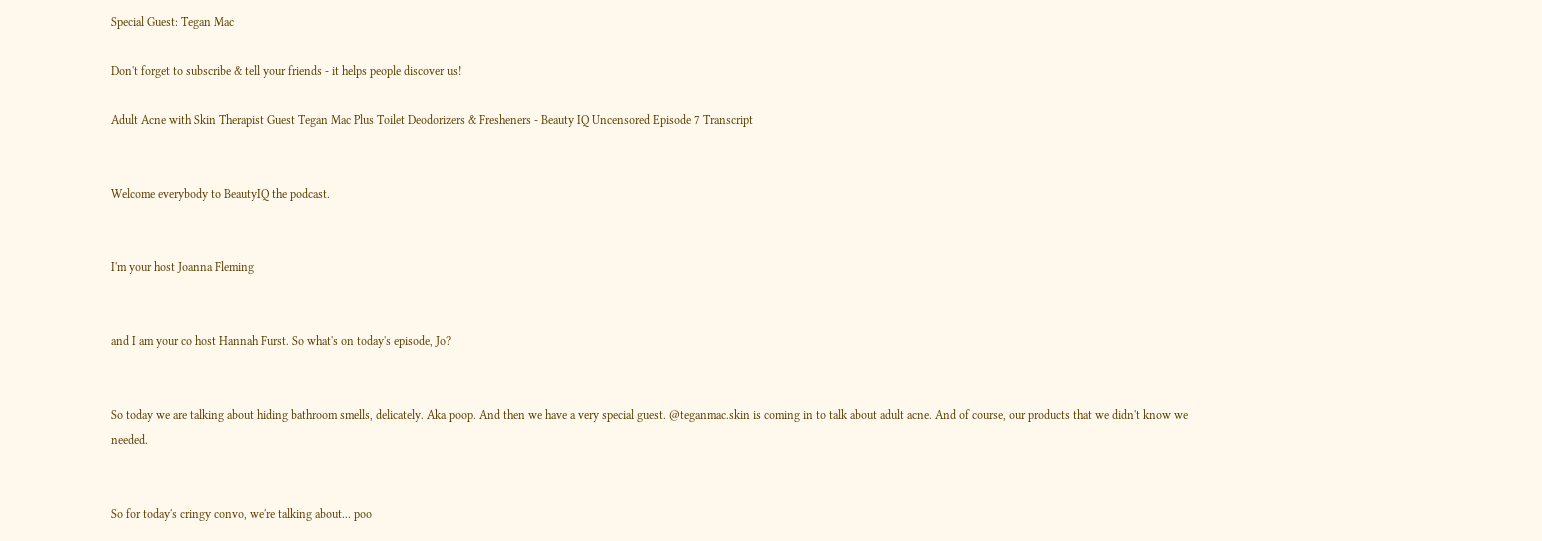Special Guest: Tegan Mac

Don't forget to subscribe & tell your friends - it helps people discover us!

Adult Acne with Skin Therapist Guest Tegan Mac Plus Toilet Deodorizers & Fresheners - Beauty IQ Uncensored Episode 7 Transcript


Welcome everybody to BeautyIQ the podcast.


I'm your host Joanna Fleming


and I am your co host Hannah Furst. So what's on today's episode, Jo?


So today we are talking about hiding bathroom smells, delicately. Aka poop. And then we have a very special guest. @teganmac.skin is coming in to talk about adult acne. And of course, our products that we didn't know we needed.


So for today's cringy convo, we're talking about... poo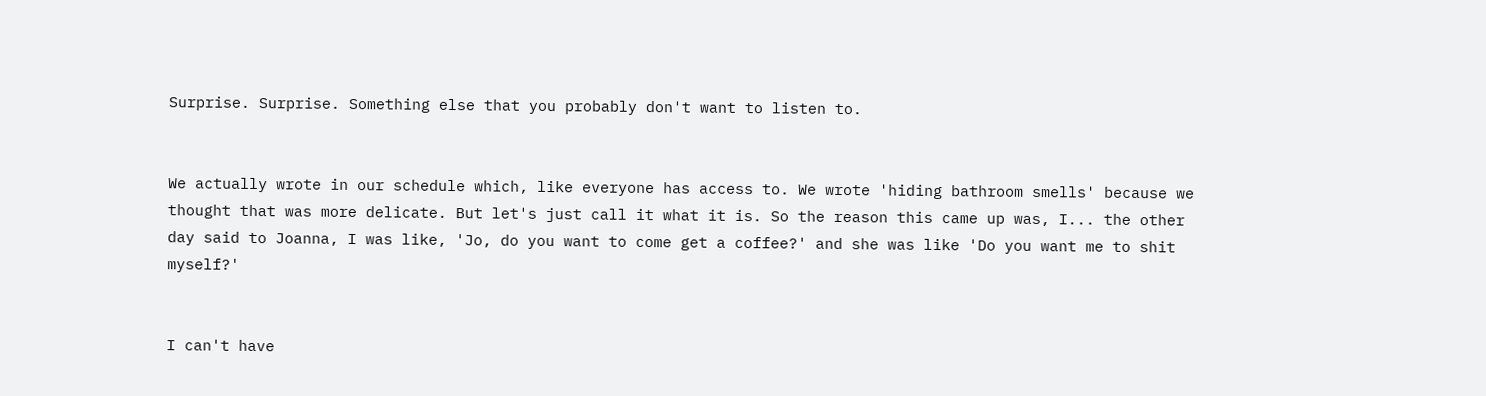Surprise. Surprise. Something else that you probably don't want to listen to.


We actually wrote in our schedule which, like everyone has access to. We wrote 'hiding bathroom smells' because we thought that was more delicate. But let's just call it what it is. So the reason this came up was, I... the other day said to Joanna, I was like, 'Jo, do you want to come get a coffee?' and she was like 'Do you want me to shit myself?'


I can't have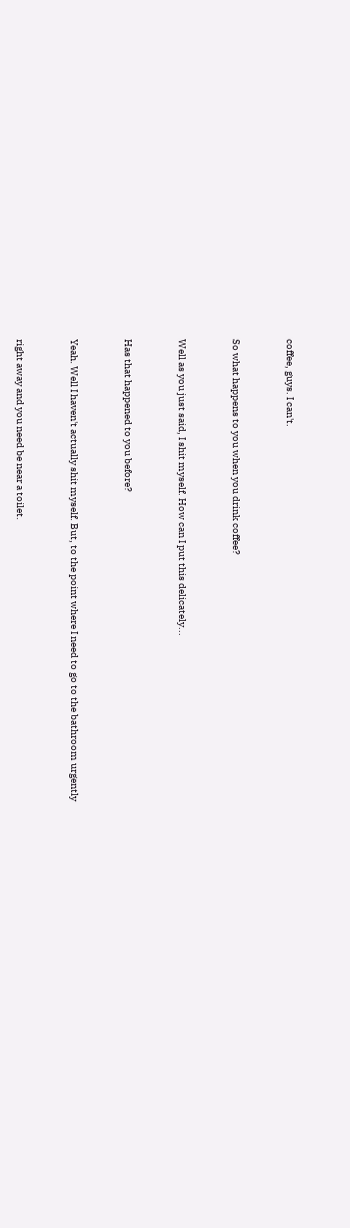coffee, guys. I can't.


So what happens to you when you drink coffee?


Well as you just said, I shit myself. How can I put this delicately...


Has that happened to you before?


Yeah. Well I haven't actually shit myself. But, to the point where I need to go to the bathroom urgently


right away and you need be near a toilet.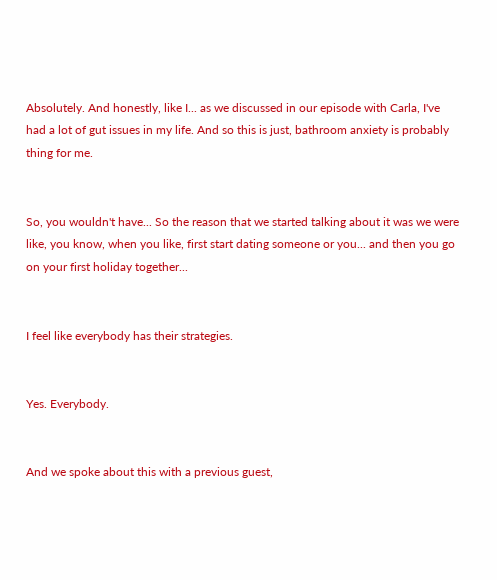Absolutely. And honestly, like I... as we discussed in our episode with Carla, I've had a lot of gut issues in my life. And so this is just, bathroom anxiety is probably thing for me.


So, you wouldn't have... So the reason that we started talking about it was we were like, you know, when you like, first start dating someone or you... and then you go on your first holiday together...


I feel like everybody has their strategies.


Yes. Everybody.


And we spoke about this with a previous guest,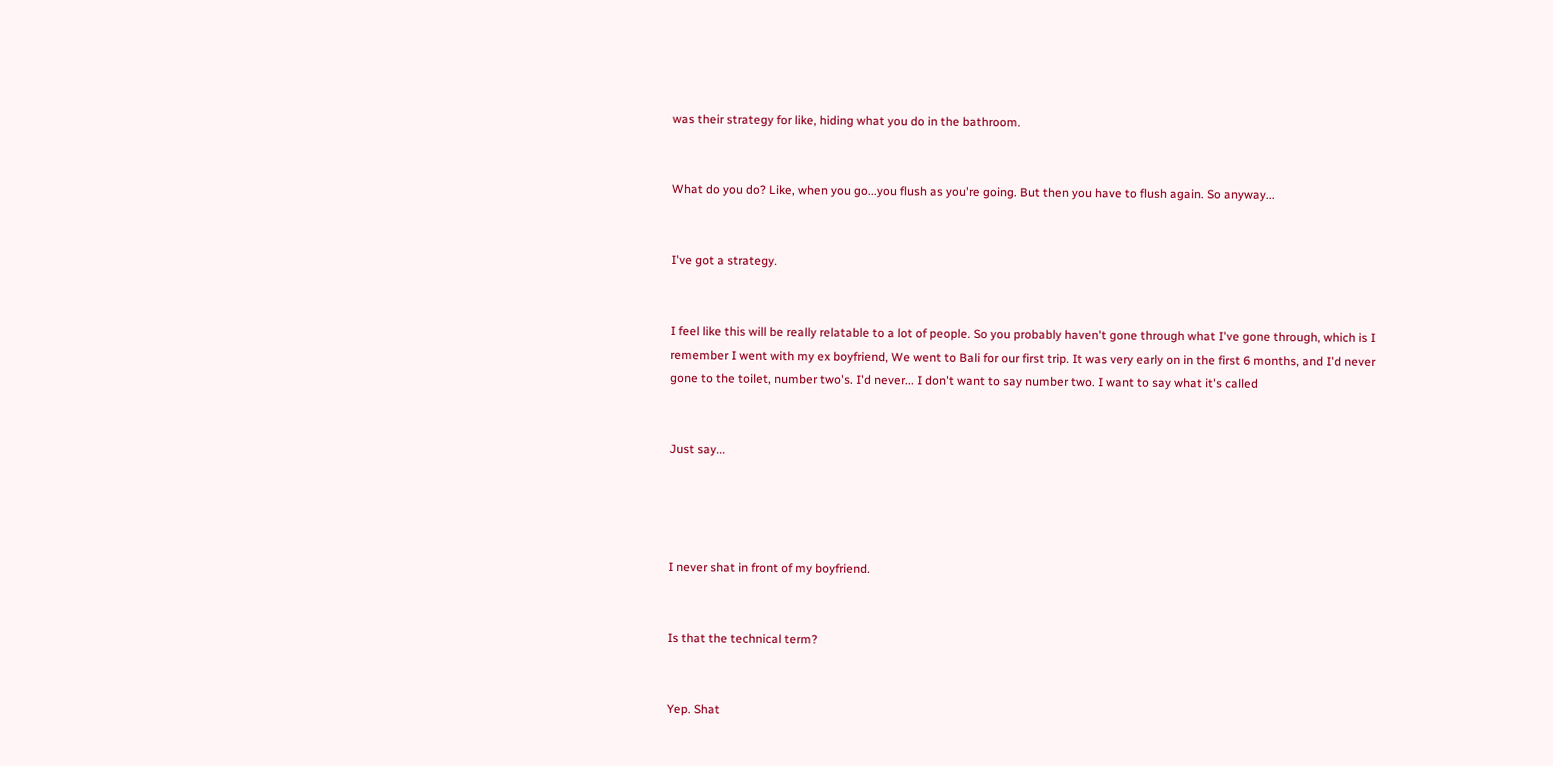was their strategy for like, hiding what you do in the bathroom.


What do you do? Like, when you go...you flush as you're going. But then you have to flush again. So anyway...


I've got a strategy.


I feel like this will be really relatable to a lot of people. So you probably haven't gone through what I've gone through, which is I remember I went with my ex boyfriend, We went to Bali for our first trip. It was very early on in the first 6 months, and I'd never gone to the toilet, number two's. I'd never... I don't want to say number two. I want to say what it's called


Just say...




I never shat in front of my boyfriend.


Is that the technical term?


Yep. Shat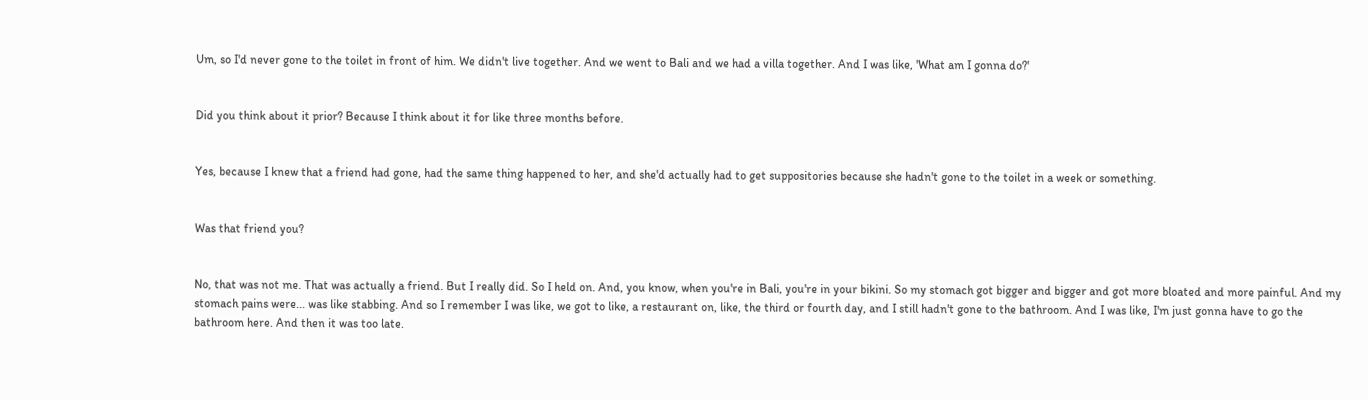Um, so I'd never gone to the toilet in front of him. We didn't live together. And we went to Bali and we had a villa together. And I was like, 'What am I gonna do?'


Did you think about it prior? Because I think about it for like three months before.


Yes, because I knew that a friend had gone, had the same thing happened to her, and she'd actually had to get suppositories because she hadn't gone to the toilet in a week or something.


Was that friend you?


No, that was not me. That was actually a friend. But I really did. So I held on. And, you know, when you're in Bali, you're in your bikini. So my stomach got bigger and bigger and got more bloated and more painful. And my stomach pains were... was like stabbing. And so I remember I was like, we got to like, a restaurant on, like, the third or fourth day, and I still hadn't gone to the bathroom. And I was like, I'm just gonna have to go the bathroom here. And then it was too late.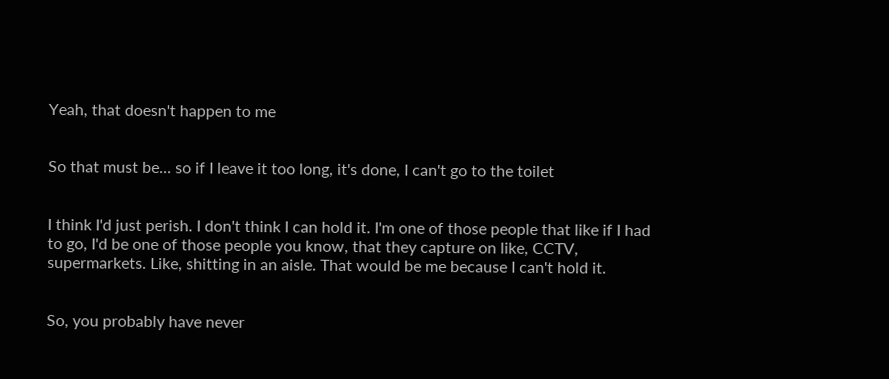Yeah, that doesn't happen to me


So that must be... so if I leave it too long, it's done, I can't go to the toilet


I think I'd just perish. I don't think I can hold it. I'm one of those people that like if I had to go, I'd be one of those people you know, that they capture on like, CCTV, supermarkets. Like, shitting in an aisle. That would be me because I can't hold it.


So, you probably have never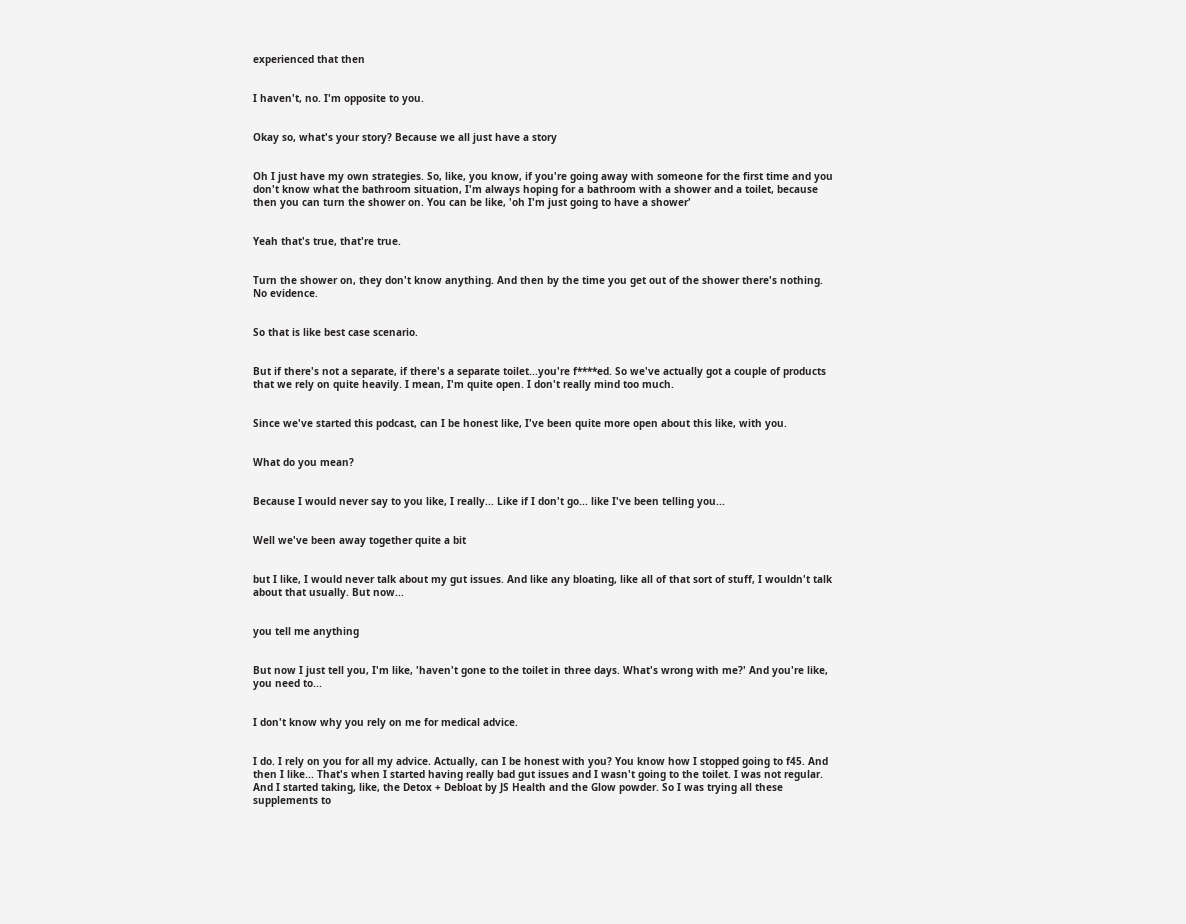experienced that then


I haven't, no. I'm opposite to you.


Okay so, what's your story? Because we all just have a story


Oh I just have my own strategies. So, like, you know, if you're going away with someone for the first time and you don't know what the bathroom situation, I'm always hoping for a bathroom with a shower and a toilet, because then you can turn the shower on. You can be like, 'oh I'm just going to have a shower'


Yeah that's true, that're true.


Turn the shower on, they don't know anything. And then by the time you get out of the shower there's nothing. No evidence.


So that is like best case scenario.


But if there's not a separate, if there's a separate toilet...you're f****ed. So we've actually got a couple of products that we rely on quite heavily. I mean, I'm quite open. I don't really mind too much.


Since we've started this podcast, can I be honest like, I've been quite more open about this like, with you.


What do you mean?


Because I would never say to you like, I really... Like if I don't go... like I've been telling you...


Well we've been away together quite a bit


but I like, I would never talk about my gut issues. And like any bloating, like all of that sort of stuff, I wouldn't talk about that usually. But now...


you tell me anything


But now I just tell you, I'm like, 'haven't gone to the toilet in three days. What's wrong with me?' And you're like, you need to...


I don't know why you rely on me for medical advice.


I do. I rely on you for all my advice. Actually, can I be honest with you? You know how I stopped going to f45. And then I like... That's when I started having really bad gut issues and I wasn't going to the toilet. I was not regular. And I started taking, like, the Detox + Debloat by JS Health and the Glow powder. So I was trying all these supplements to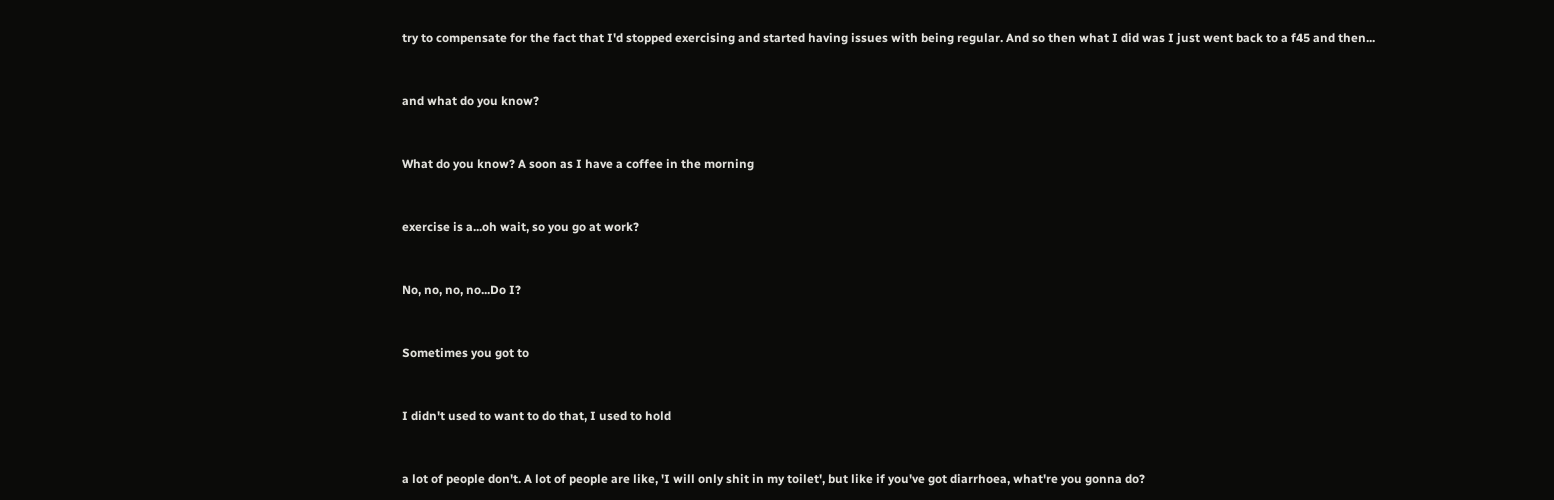try to compensate for the fact that I'd stopped exercising and started having issues with being regular. And so then what I did was I just went back to a f45 and then...


and what do you know?


What do you know? A soon as I have a coffee in the morning


exercise is a...oh wait, so you go at work?


No, no, no, no...Do I?


Sometimes you got to


I didn't used to want to do that, I used to hold


a lot of people don't. A lot of people are like, 'I will only shit in my toilet', but like if you've got diarrhoea, what're you gonna do?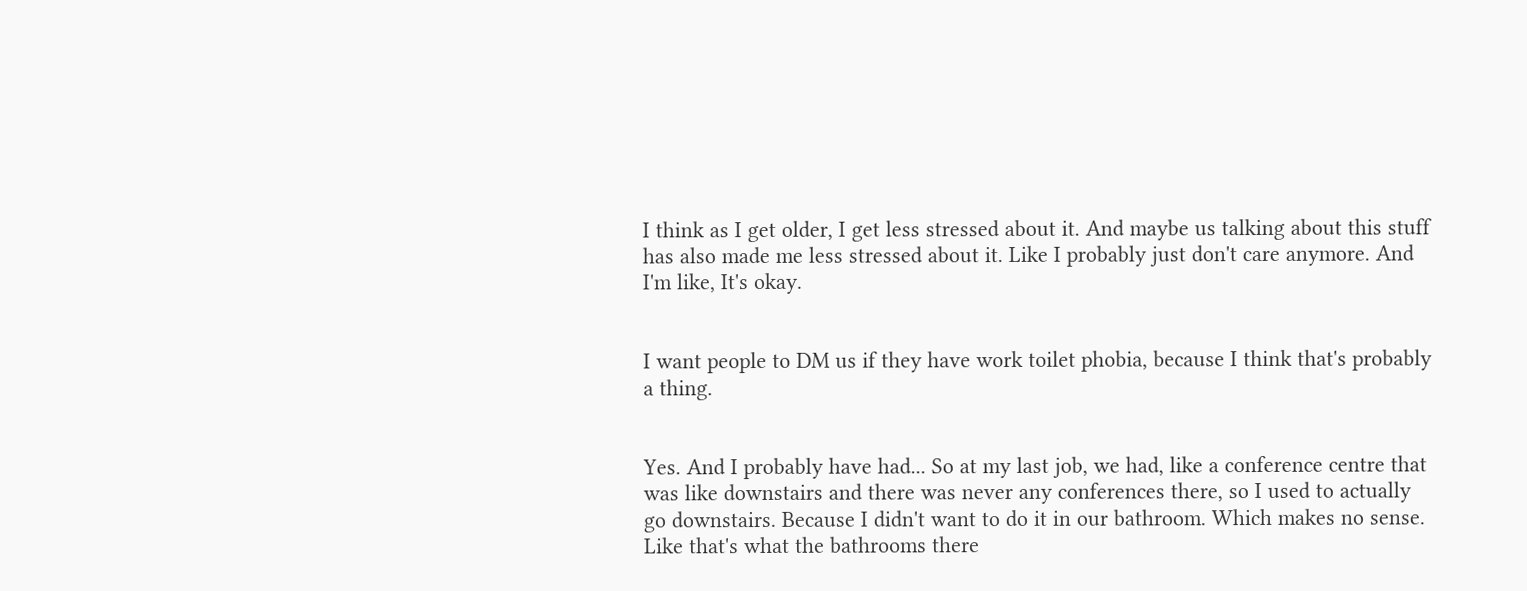I think as I get older, I get less stressed about it. And maybe us talking about this stuff has also made me less stressed about it. Like I probably just don't care anymore. And I'm like, It's okay.


I want people to DM us if they have work toilet phobia, because I think that's probably a thing.


Yes. And I probably have had... So at my last job, we had, like a conference centre that was like downstairs and there was never any conferences there, so I used to actually go downstairs. Because I didn't want to do it in our bathroom. Which makes no sense. Like that's what the bathrooms there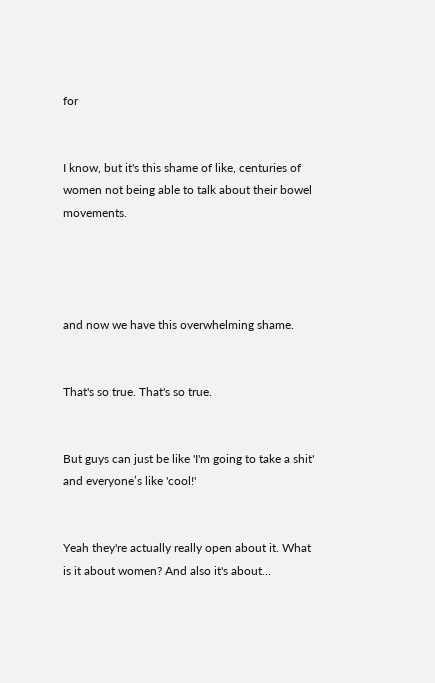for


I know, but it's this shame of like, centuries of women not being able to talk about their bowel movements.




and now we have this overwhelming shame.


That's so true. That's so true.


But guys can just be like 'I'm going to take a shit' and everyone’s like 'cool!'


Yeah they're actually really open about it. What is it about women? And also it's about...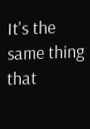It's the same thing that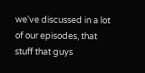we've discussed in a lot of our episodes, that stuff that guys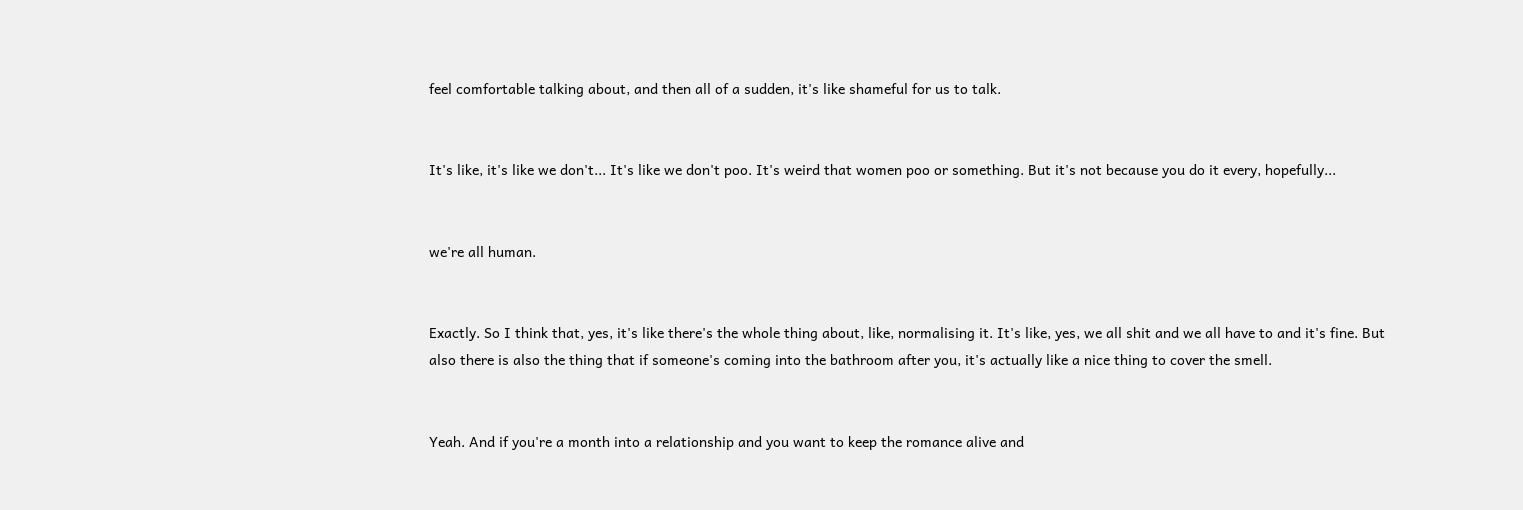feel comfortable talking about, and then all of a sudden, it's like shameful for us to talk.


It's like, it's like we don't... It's like we don't poo. It's weird that women poo or something. But it's not because you do it every, hopefully...


we're all human.


Exactly. So I think that, yes, it's like there's the whole thing about, like, normalising it. It's like, yes, we all shit and we all have to and it's fine. But also there is also the thing that if someone's coming into the bathroom after you, it's actually like a nice thing to cover the smell.


Yeah. And if you're a month into a relationship and you want to keep the romance alive and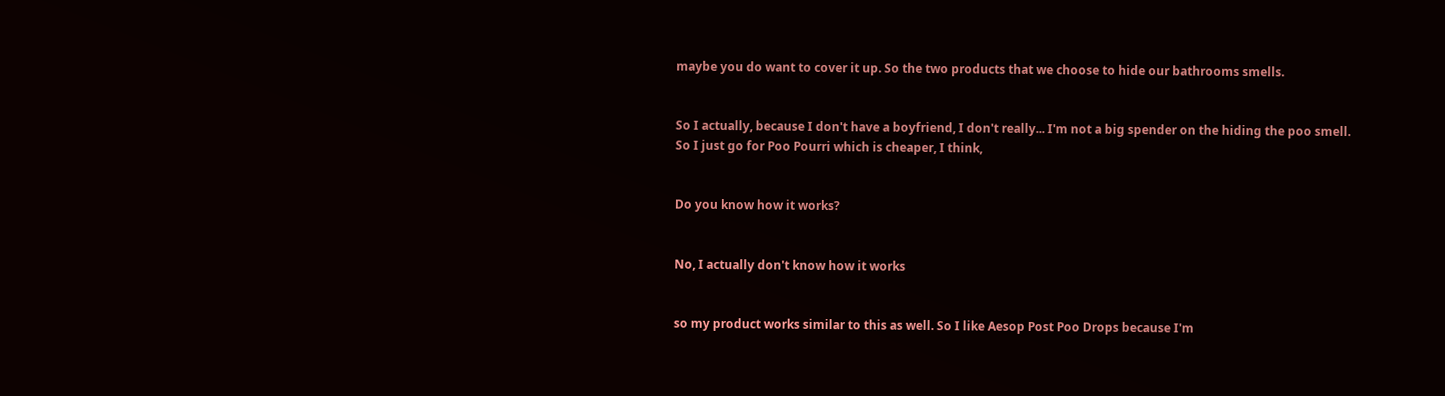maybe you do want to cover it up. So the two products that we choose to hide our bathrooms smells.


So I actually, because I don't have a boyfriend, I don't really... I'm not a big spender on the hiding the poo smell. So I just go for Poo Pourri which is cheaper, I think,


Do you know how it works?


No, I actually don't know how it works


so my product works similar to this as well. So I like Aesop Post Poo Drops because I'm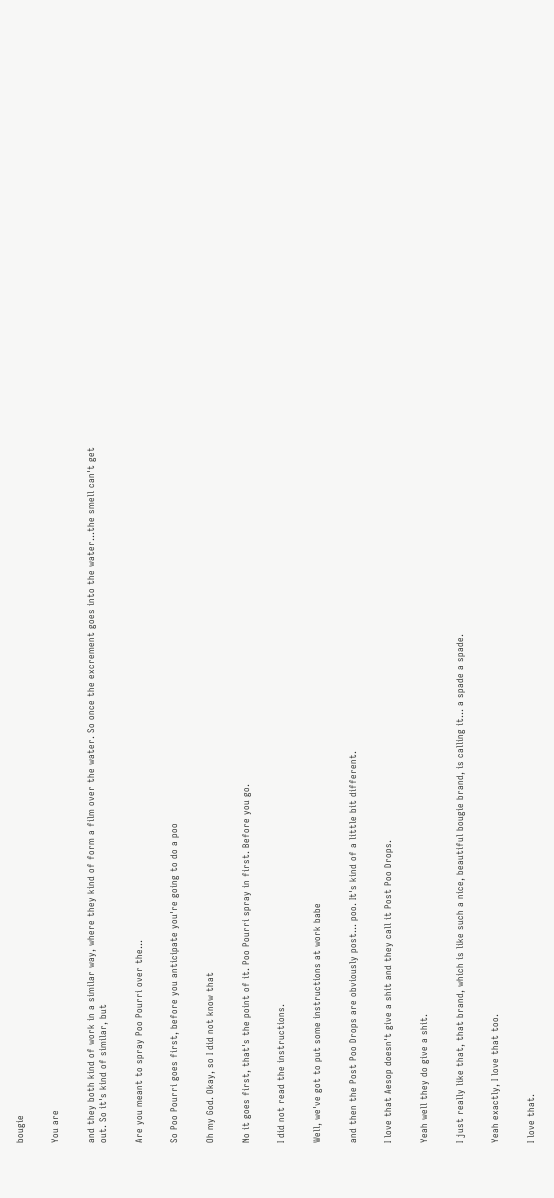bougie


You are


and they both kind of work in a similar way, where they kind of form a film over the water. So once the excrement goes into the water...the smell can't get out. So it's kind of similar, but


Are you meant to spray Poo Pourri over the...


So Poo Pourri goes first, before you anticipate you're going to do a poo


Oh my God. Okay, so I did not know that


No it goes first, that's the point of it. Poo Pourri spray in first. Before you go.


I did not read the instructions.


Well, we've got to put some instructions at work babe


and then the Post Poo Drops are obviously post... poo. It's kind of a little bit different.


I love that Aesop doesn't give a shit and they call it Post Poo Drops.


Yeah well they do give a shit.


I just really like that, that brand, which is like such a nice, beautiful bougie brand, is calling it... a spade a spade.


Yeah exactly, I love that too.


I love that.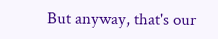But anyway, that's our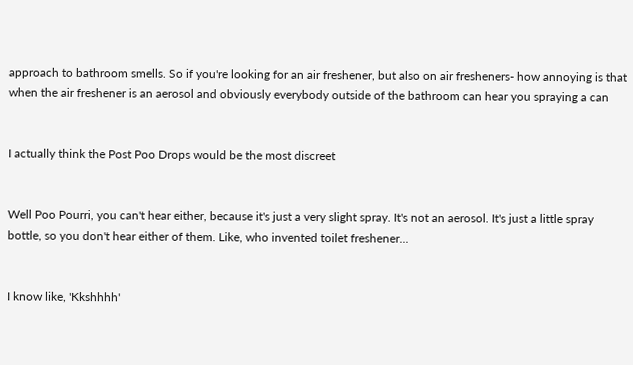approach to bathroom smells. So if you're looking for an air freshener, but also on air fresheners- how annoying is that when the air freshener is an aerosol and obviously everybody outside of the bathroom can hear you spraying a can


I actually think the Post Poo Drops would be the most discreet


Well Poo Pourri, you can't hear either, because it's just a very slight spray. It's not an aerosol. It's just a little spray bottle, so you don't hear either of them. Like, who invented toilet freshener...


I know like, 'Kkshhhh'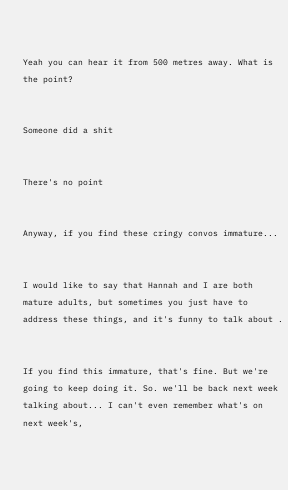Yeah you can hear it from 500 metres away. What is the point?


Someone did a shit


There's no point


Anyway, if you find these cringy convos immature...


I would like to say that Hannah and I are both mature adults, but sometimes you just have to address these things, and it's funny to talk about .


If you find this immature, that's fine. But we're going to keep doing it. So. we'll be back next week talking about... I can't even remember what's on next week's,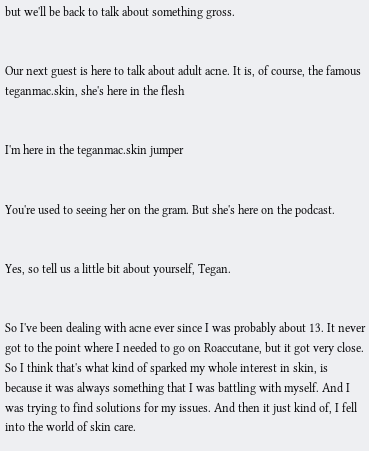but we'll be back to talk about something gross.


Our next guest is here to talk about adult acne. It is, of course, the famous teganmac.skin, she's here in the flesh


I'm here in the teganmac.skin jumper


You're used to seeing her on the gram. But she's here on the podcast.


Yes, so tell us a little bit about yourself, Tegan.


So I've been dealing with acne ever since I was probably about 13. It never got to the point where I needed to go on Roaccutane, but it got very close. So I think that's what kind of sparked my whole interest in skin, is because it was always something that I was battling with myself. And I was trying to find solutions for my issues. And then it just kind of, I fell into the world of skin care.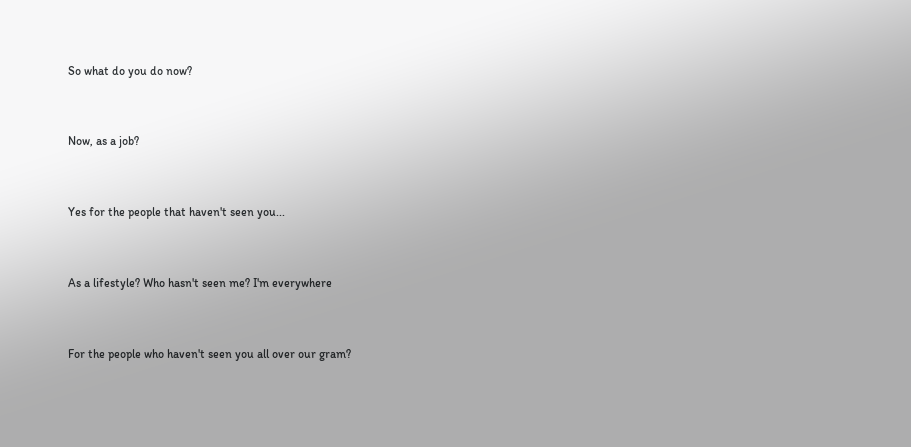So what do you do now?


Now, as a job?


Yes for the people that haven't seen you...


As a lifestyle? Who hasn't seen me? I'm everywhere


For the people who haven't seen you all over our gram?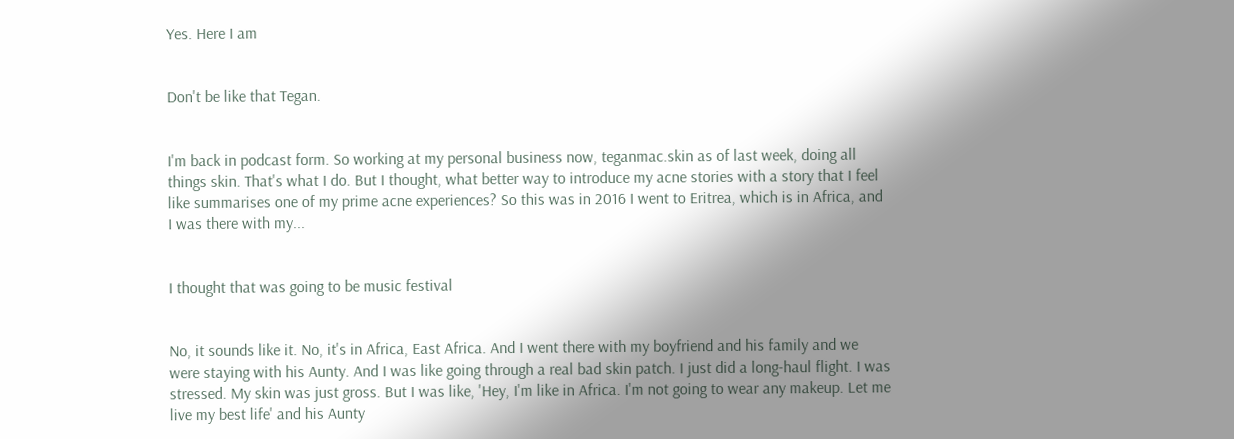Yes. Here I am


Don't be like that Tegan.


I'm back in podcast form. So working at my personal business now, teganmac.skin as of last week, doing all things skin. That's what I do. But I thought, what better way to introduce my acne stories with a story that I feel like summarises one of my prime acne experiences? So this was in 2016 I went to Eritrea, which is in Africa, and I was there with my...


I thought that was going to be music festival


No, it sounds like it. No, it's in Africa, East Africa. And I went there with my boyfriend and his family and we were staying with his Aunty. And I was like going through a real bad skin patch. I just did a long-haul flight. I was stressed. My skin was just gross. But I was like, 'Hey, I'm like in Africa. I'm not going to wear any makeup. Let me live my best life' and his Aunty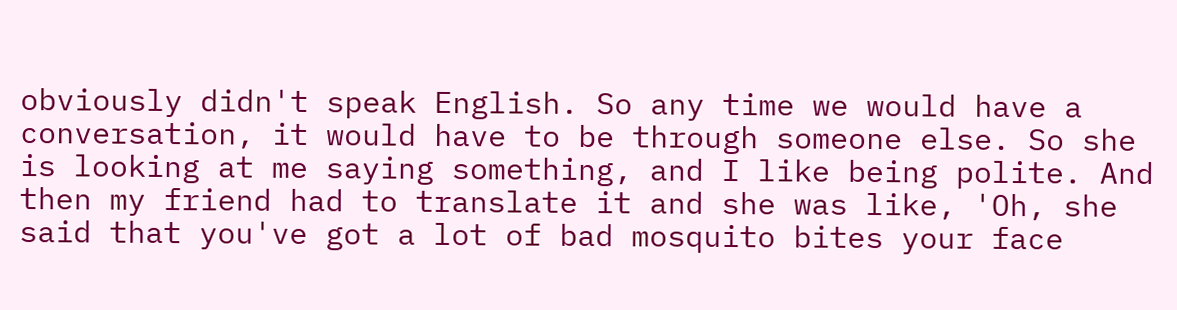obviously didn't speak English. So any time we would have a conversation, it would have to be through someone else. So she is looking at me saying something, and I like being polite. And then my friend had to translate it and she was like, 'Oh, she said that you've got a lot of bad mosquito bites your face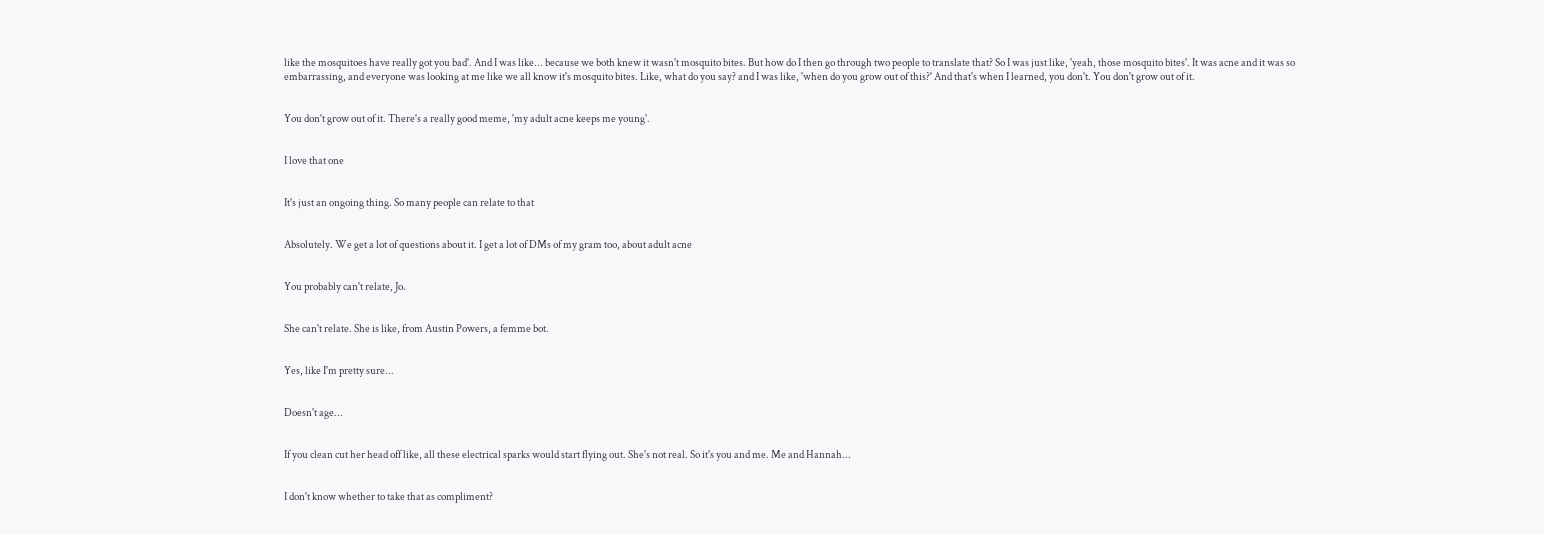like the mosquitoes have really got you bad'. And I was like... because we both knew it wasn't mosquito bites. But how do I then go through two people to translate that? So I was just like, 'yeah, those mosquito bites'. It was acne and it was so embarrassing, and everyone was looking at me like we all know it's mosquito bites. Like, what do you say? and I was like, 'when do you grow out of this?' And that's when I learned, you don't. You don't grow out of it.


You don't grow out of it. There's a really good meme, 'my adult acne keeps me young'.


I love that one


It's just an ongoing thing. So many people can relate to that


Absolutely. We get a lot of questions about it. I get a lot of DMs of my gram too, about adult acne


You probably can't relate, Jo.


She can't relate. She is like, from Austin Powers, a femme bot.


Yes, like I'm pretty sure...


Doesn't age...


If you clean cut her head off like, all these electrical sparks would start flying out. She's not real. So it's you and me. Me and Hannah...


I don't know whether to take that as compliment?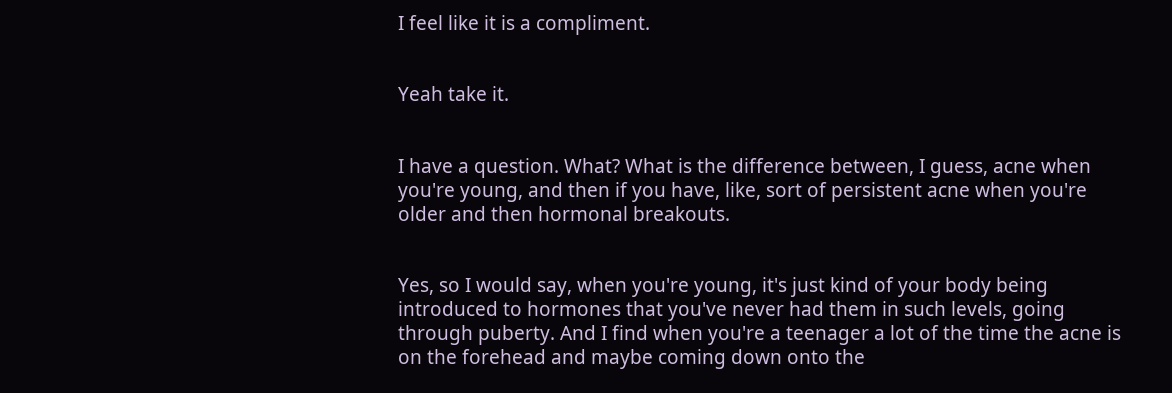I feel like it is a compliment.


Yeah take it.


I have a question. What? What is the difference between, I guess, acne when you're young, and then if you have, like, sort of persistent acne when you're older and then hormonal breakouts.


Yes, so I would say, when you're young, it's just kind of your body being introduced to hormones that you've never had them in such levels, going through puberty. And I find when you're a teenager a lot of the time the acne is on the forehead and maybe coming down onto the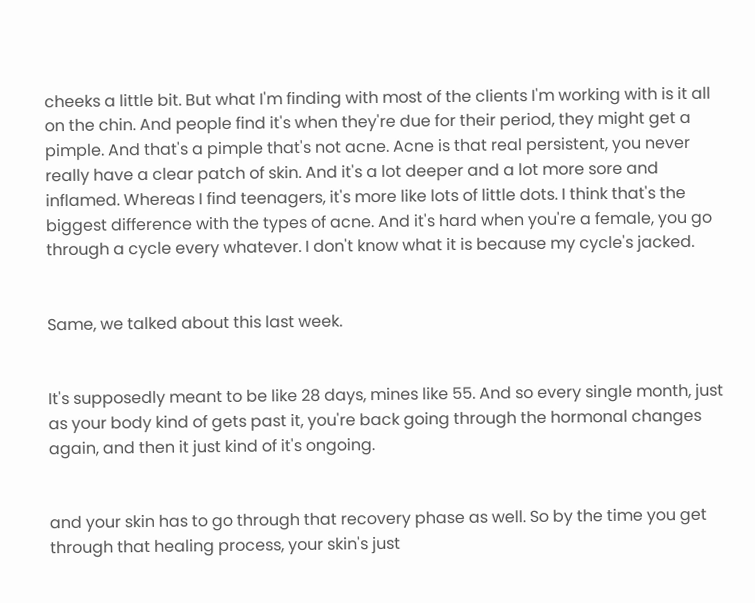cheeks a little bit. But what I'm finding with most of the clients I'm working with is it all on the chin. And people find it's when they're due for their period, they might get a pimple. And that's a pimple that's not acne. Acne is that real persistent, you never really have a clear patch of skin. And it's a lot deeper and a lot more sore and inflamed. Whereas I find teenagers, it's more like lots of little dots. I think that's the biggest difference with the types of acne. And it's hard when you're a female, you go through a cycle every whatever. I don't know what it is because my cycle's jacked.


Same, we talked about this last week.


It's supposedly meant to be like 28 days, mines like 55. And so every single month, just as your body kind of gets past it, you're back going through the hormonal changes again, and then it just kind of it's ongoing.


and your skin has to go through that recovery phase as well. So by the time you get through that healing process, your skin's just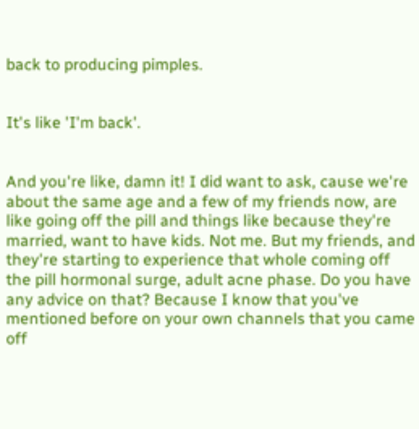back to producing pimples.


It's like 'I'm back'.


And you're like, damn it! I did want to ask, cause we're about the same age and a few of my friends now, are like going off the pill and things like because they're married, want to have kids. Not me. But my friends, and they're starting to experience that whole coming off the pill hormonal surge, adult acne phase. Do you have any advice on that? Because I know that you've mentioned before on your own channels that you came off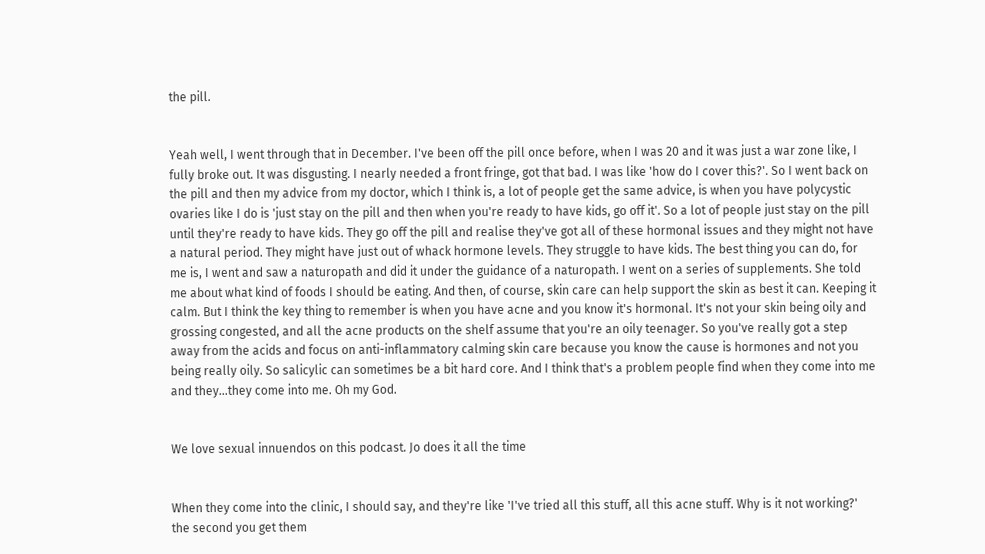the pill.


Yeah well, I went through that in December. I've been off the pill once before, when I was 20 and it was just a war zone like, I fully broke out. It was disgusting. I nearly needed a front fringe, got that bad. I was like 'how do I cover this?'. So I went back on the pill and then my advice from my doctor, which I think is, a lot of people get the same advice, is when you have polycystic ovaries like I do is 'just stay on the pill and then when you're ready to have kids, go off it'. So a lot of people just stay on the pill until they're ready to have kids. They go off the pill and realise they've got all of these hormonal issues and they might not have a natural period. They might have just out of whack hormone levels. They struggle to have kids. The best thing you can do, for me is, I went and saw a naturopath and did it under the guidance of a naturopath. I went on a series of supplements. She told me about what kind of foods I should be eating. And then, of course, skin care can help support the skin as best it can. Keeping it calm. But I think the key thing to remember is when you have acne and you know it's hormonal. It's not your skin being oily and grossing congested, and all the acne products on the shelf assume that you're an oily teenager. So you've really got a step away from the acids and focus on anti-inflammatory calming skin care because you know the cause is hormones and not you being really oily. So salicylic can sometimes be a bit hard core. And I think that's a problem people find when they come into me and they...they come into me. Oh my God.


We love sexual innuendos on this podcast. Jo does it all the time


When they come into the clinic, I should say, and they're like 'I've tried all this stuff, all this acne stuff. Why is it not working?' the second you get them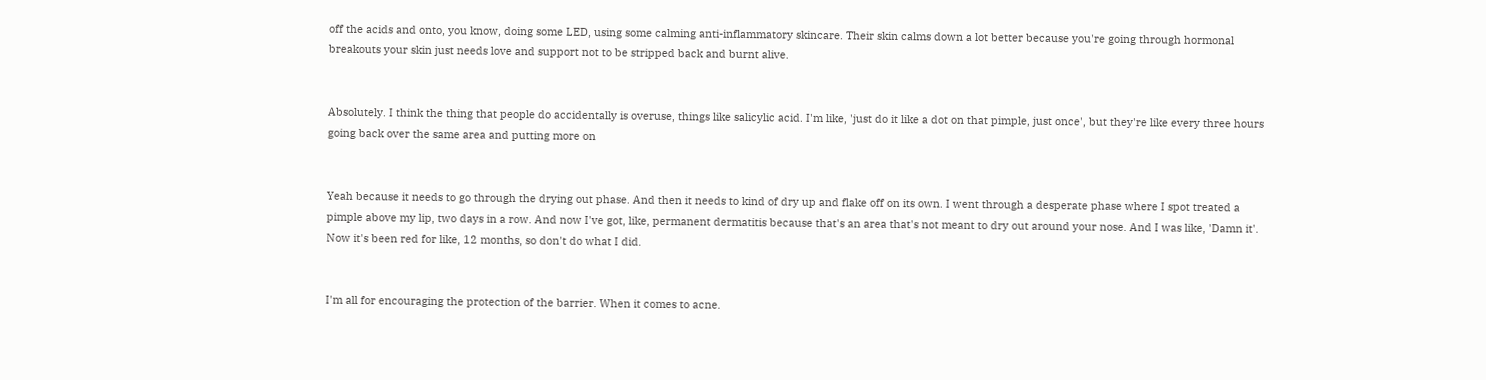off the acids and onto, you know, doing some LED, using some calming anti-inflammatory skincare. Their skin calms down a lot better because you're going through hormonal breakouts your skin just needs love and support not to be stripped back and burnt alive.


Absolutely. I think the thing that people do accidentally is overuse, things like salicylic acid. I'm like, 'just do it like a dot on that pimple, just once', but they're like every three hours going back over the same area and putting more on


Yeah because it needs to go through the drying out phase. And then it needs to kind of dry up and flake off on its own. I went through a desperate phase where I spot treated a pimple above my lip, two days in a row. And now I've got, like, permanent dermatitis because that's an area that's not meant to dry out around your nose. And I was like, 'Damn it'. Now it's been red for like, 12 months, so don't do what I did.


I'm all for encouraging the protection of the barrier. When it comes to acne.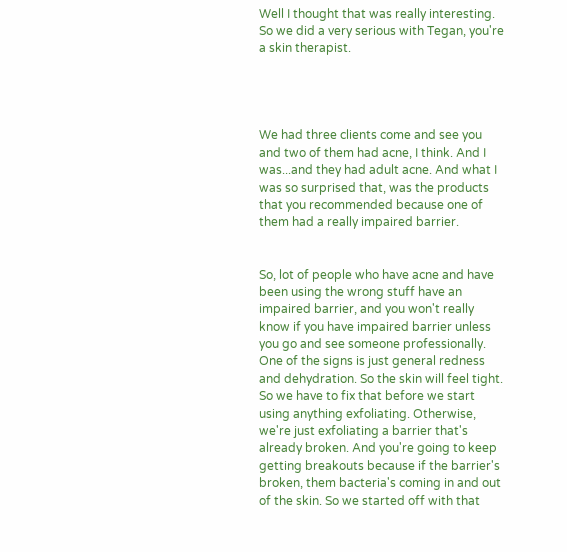Well I thought that was really interesting. So we did a very serious with Tegan, you're a skin therapist.




We had three clients come and see you and two of them had acne, I think. And I was...and they had adult acne. And what I was so surprised that, was the products that you recommended because one of them had a really impaired barrier.


So, lot of people who have acne and have been using the wrong stuff have an impaired barrier, and you won't really know if you have impaired barrier unless you go and see someone professionally. One of the signs is just general redness and dehydration. So the skin will feel tight. So we have to fix that before we start using anything exfoliating. Otherwise, we're just exfoliating a barrier that's already broken. And you're going to keep getting breakouts because if the barrier's broken, them bacteria's coming in and out of the skin. So we started off with that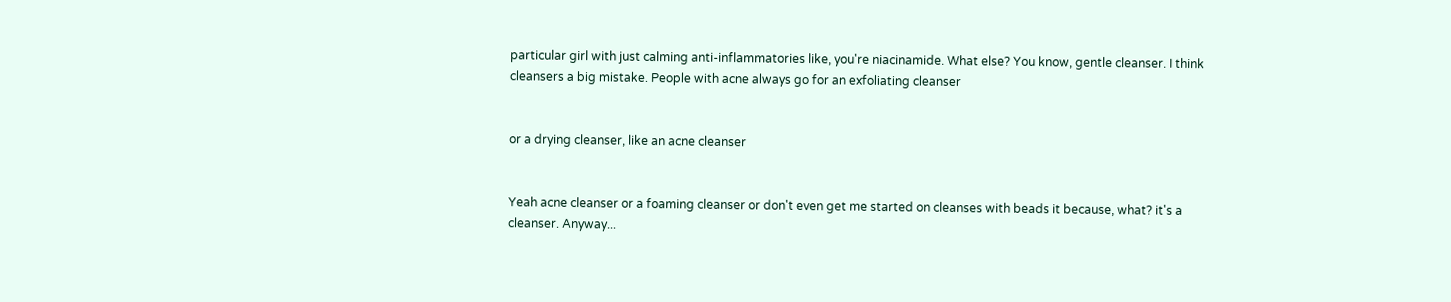particular girl with just calming anti-inflammatories like, you're niacinamide. What else? You know, gentle cleanser. I think cleansers a big mistake. People with acne always go for an exfoliating cleanser


or a drying cleanser, like an acne cleanser


Yeah acne cleanser or a foaming cleanser or don't even get me started on cleanses with beads it because, what? it's a cleanser. Anyway...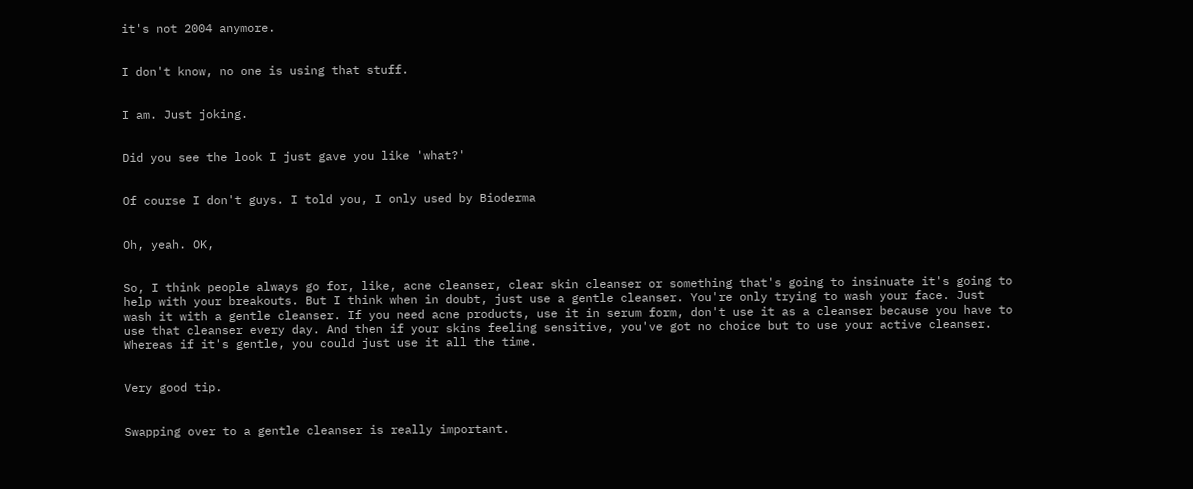it's not 2004 anymore.


I don't know, no one is using that stuff.


I am. Just joking.


Did you see the look I just gave you like 'what?'


Of course I don't guys. I told you, I only used by Bioderma


Oh, yeah. OK,


So, I think people always go for, like, acne cleanser, clear skin cleanser or something that's going to insinuate it's going to help with your breakouts. But I think when in doubt, just use a gentle cleanser. You're only trying to wash your face. Just wash it with a gentle cleanser. If you need acne products, use it in serum form, don't use it as a cleanser because you have to use that cleanser every day. And then if your skins feeling sensitive, you've got no choice but to use your active cleanser. Whereas if it's gentle, you could just use it all the time.


Very good tip.


Swapping over to a gentle cleanser is really important.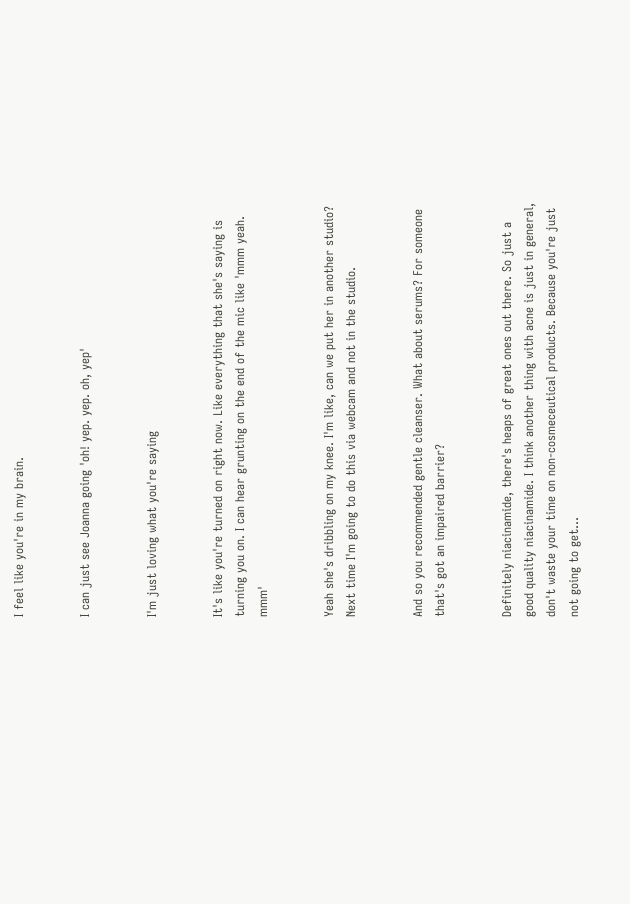I feel like you're in my brain.


I can just see Joanna going 'oh! yep. yep. oh, yep'


I'm just loving what you're saying


It's like you're turned on right now. Like everything that she's saying is turning you on. I can hear grunting on the end of the mic like 'mmm yeah. mmm'


Yeah she's dribbling on my knee. I'm like, can we put her in another studio? Next time I'm going to do this via webcam and not in the studio.


And so you recommended gentle cleanser. What about serums? For someone that's got an impaired barrier?


Definitely niacinamide, there's heaps of great ones out there. So just a good quality niacinamide. I think another thing with acne is just in general, don't waste your time on non-cosmeceutical products. Because you're just not going to get...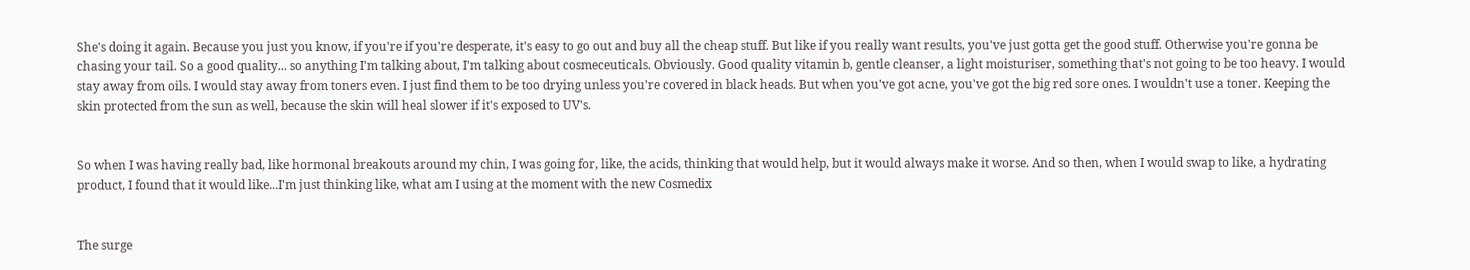She's doing it again. Because you just you know, if you're if you're desperate, it's easy to go out and buy all the cheap stuff. But like if you really want results, you've just gotta get the good stuff. Otherwise you're gonna be chasing your tail. So a good quality... so anything I'm talking about, I'm talking about cosmeceuticals. Obviously. Good quality vitamin b, gentle cleanser, a light moisturiser, something that's not going to be too heavy. I would stay away from oils. I would stay away from toners even. I just find them to be too drying unless you're covered in black heads. But when you've got acne, you've got the big red sore ones. I wouldn't use a toner. Keeping the skin protected from the sun as well, because the skin will heal slower if it's exposed to UV's.


So when I was having really bad, like hormonal breakouts around my chin, I was going for, like, the acids, thinking that would help, but it would always make it worse. And so then, when I would swap to like, a hydrating product, I found that it would like...I'm just thinking like, what am I using at the moment with the new Cosmedix


The surge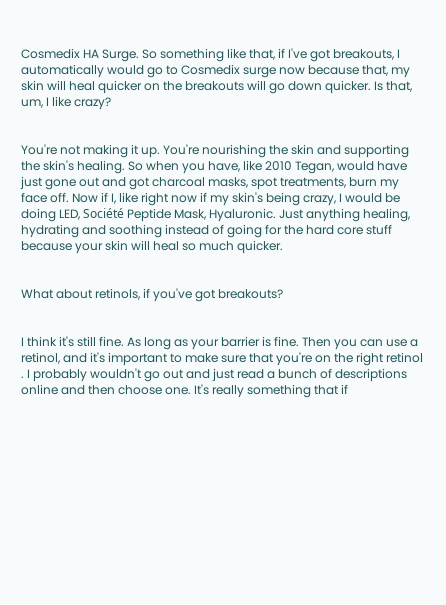Cosmedix HA Surge. So something like that, if I've got breakouts, I automatically would go to Cosmedix surge now because that, my skin will heal quicker on the breakouts will go down quicker. Is that, um, I like crazy?


You're not making it up. You're nourishing the skin and supporting the skin's healing. So when you have, like 2010 Tegan, would have just gone out and got charcoal masks, spot treatments, burn my face off. Now if I, like right now if my skin's being crazy, I would be doing LED, Société Peptide Mask, Hyaluronic. Just anything healing, hydrating and soothing instead of going for the hard core stuff because your skin will heal so much quicker.


What about retinols, if you've got breakouts?


I think it's still fine. As long as your barrier is fine. Then you can use a retinol, and it's important to make sure that you're on the right retinol . I probably wouldn't go out and just read a bunch of descriptions online and then choose one. It's really something that if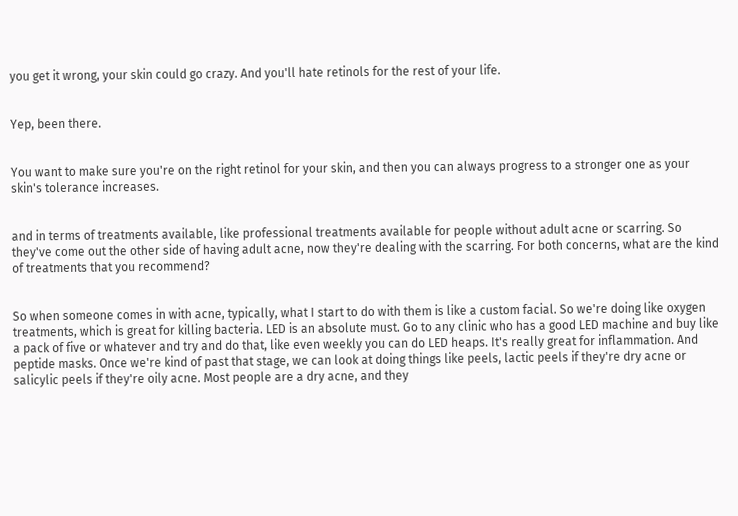you get it wrong, your skin could go crazy. And you'll hate retinols for the rest of your life.


Yep, been there.


You want to make sure you're on the right retinol for your skin, and then you can always progress to a stronger one as your skin's tolerance increases.


and in terms of treatments available, like professional treatments available for people without adult acne or scarring. So they've come out the other side of having adult acne, now they're dealing with the scarring. For both concerns, what are the kind of treatments that you recommend?


So when someone comes in with acne, typically, what I start to do with them is like a custom facial. So we're doing like oxygen treatments, which is great for killing bacteria. LED is an absolute must. Go to any clinic who has a good LED machine and buy like a pack of five or whatever and try and do that, like even weekly you can do LED heaps. It's really great for inflammation. And peptide masks. Once we're kind of past that stage, we can look at doing things like peels, lactic peels if they're dry acne or salicylic peels if they're oily acne. Most people are a dry acne, and they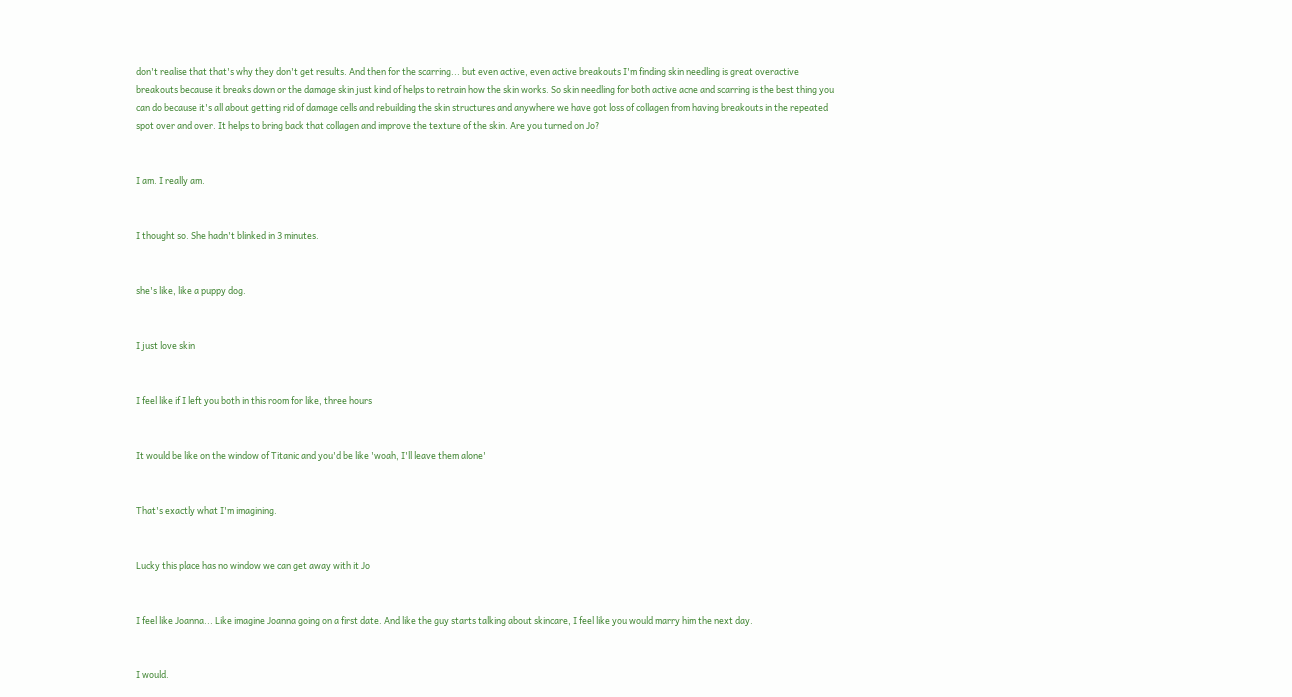don't realise that that's why they don't get results. And then for the scarring... but even active, even active breakouts I'm finding skin needling is great overactive breakouts because it breaks down or the damage skin just kind of helps to retrain how the skin works. So skin needling for both active acne and scarring is the best thing you can do because it's all about getting rid of damage cells and rebuilding the skin structures and anywhere we have got loss of collagen from having breakouts in the repeated spot over and over. It helps to bring back that collagen and improve the texture of the skin. Are you turned on Jo?


I am. I really am.


I thought so. She hadn't blinked in 3 minutes.


she's like, like a puppy dog.


I just love skin


I feel like if I left you both in this room for like, three hours


It would be like on the window of Titanic and you'd be like 'woah, I'll leave them alone'


That's exactly what I'm imagining.


Lucky this place has no window we can get away with it Jo


I feel like Joanna... Like imagine Joanna going on a first date. And like the guy starts talking about skincare, I feel like you would marry him the next day.


I would.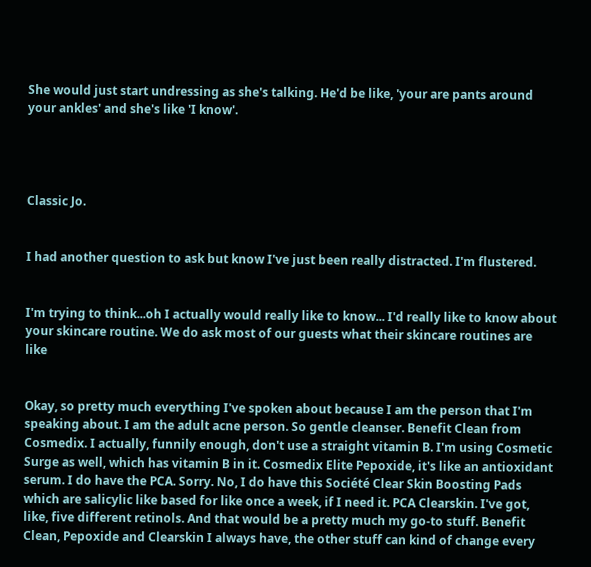She would just start undressing as she's talking. He'd be like, 'your are pants around your ankles' and she's like 'I know'.




Classic Jo.


I had another question to ask but know I've just been really distracted. I'm flustered.


I'm trying to think...oh I actually would really like to know... I'd really like to know about your skincare routine. We do ask most of our guests what their skincare routines are like


Okay, so pretty much everything I've spoken about because I am the person that I'm speaking about. I am the adult acne person. So gentle cleanser. Benefit Clean from Cosmedix. I actually, funnily enough, don't use a straight vitamin B. I'm using Cosmetic Surge as well, which has vitamin B in it. Cosmedix Elite Pepoxide, it's like an antioxidant serum. I do have the PCA. Sorry. No, I do have this Société Clear Skin Boosting Pads which are salicylic like based for like once a week, if I need it. PCA Clearskin. I've got, like, five different retinols. And that would be a pretty much my go-to stuff. Benefit Clean, Pepoxide and Clearskin I always have, the other stuff can kind of change every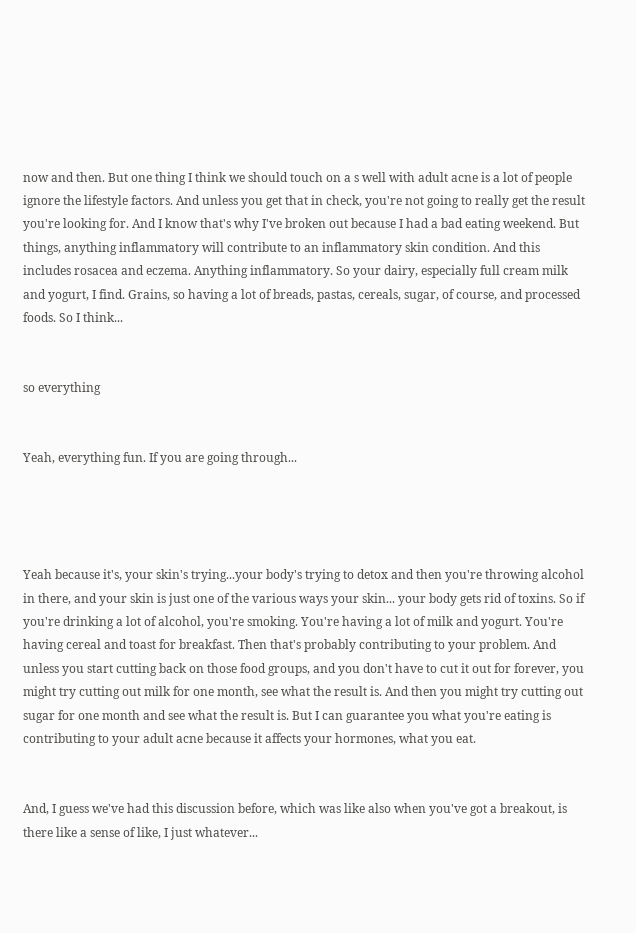now and then. But one thing I think we should touch on a s well with adult acne is a lot of people ignore the lifestyle factors. And unless you get that in check, you're not going to really get the result you're looking for. And I know that's why I've broken out because I had a bad eating weekend. But things, anything inflammatory will contribute to an inflammatory skin condition. And this includes rosacea and eczema. Anything inflammatory. So your dairy, especially full cream milk and yogurt, I find. Grains, so having a lot of breads, pastas, cereals, sugar, of course, and processed foods. So I think...


so everything


Yeah, everything fun. If you are going through...




Yeah because it's, your skin's trying...your body's trying to detox and then you're throwing alcohol in there, and your skin is just one of the various ways your skin... your body gets rid of toxins. So if you're drinking a lot of alcohol, you're smoking. You're having a lot of milk and yogurt. You're having cereal and toast for breakfast. Then that's probably contributing to your problem. And unless you start cutting back on those food groups, and you don't have to cut it out for forever, you might try cutting out milk for one month, see what the result is. And then you might try cutting out sugar for one month and see what the result is. But I can guarantee you what you're eating is contributing to your adult acne because it affects your hormones, what you eat.


And, I guess we've had this discussion before, which was like also when you've got a breakout, is there like a sense of like, I just whatever...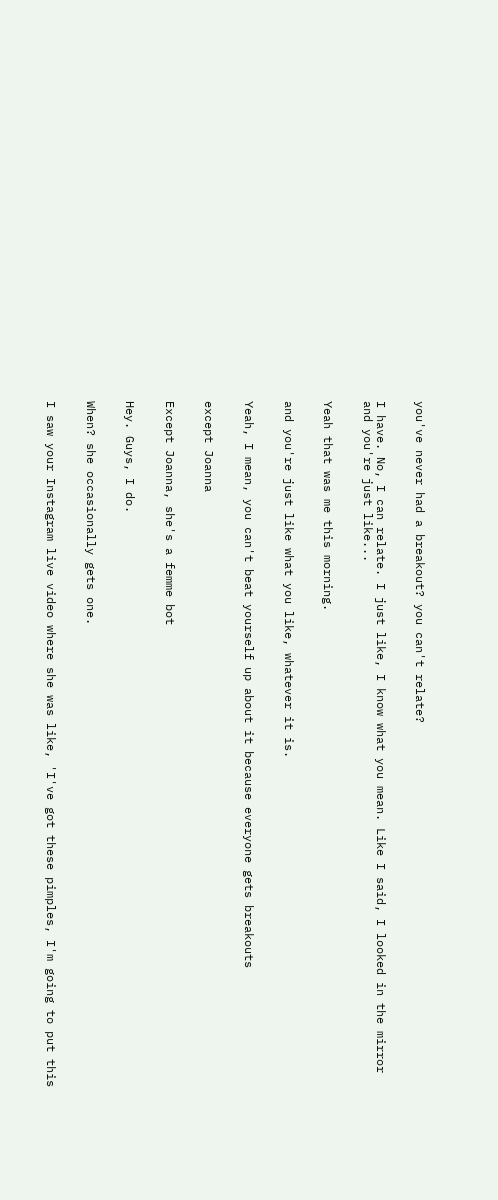you've never had a breakout? you can't relate?


I have. No, I can relate. I just like, I know what you mean. Like I said, I looked in the mirror and you're just like...


Yeah that was me this morning.


and you're just like what you like, whatever it is.


Yeah, I mean, you can't beat yourself up about it because everyone gets breakouts


except Joanna


Except Joanna, she's a femme bot


Hey. Guys, I do.


When? she occasionally gets one.


I saw your Instagram live video where she was like, 'I've got these pimples, I'm going to put this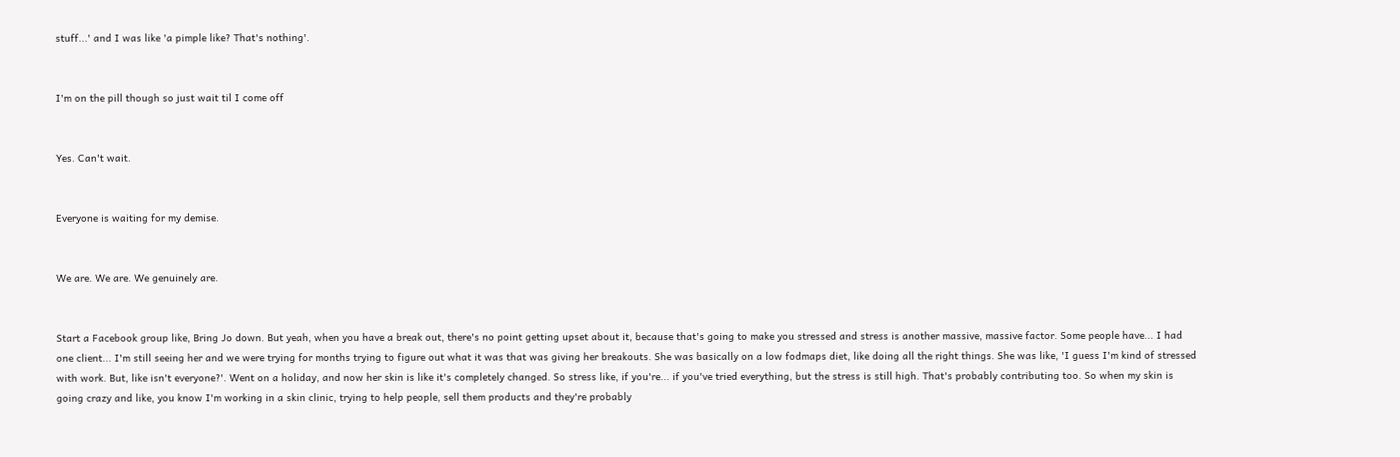stuff...' and I was like 'a pimple like? That's nothing'.


I'm on the pill though so just wait til I come off


Yes. Can't wait.


Everyone is waiting for my demise.


We are. We are. We genuinely are.


Start a Facebook group like, Bring Jo down. But yeah, when you have a break out, there's no point getting upset about it, because that's going to make you stressed and stress is another massive, massive factor. Some people have... I had one client... I'm still seeing her and we were trying for months trying to figure out what it was that was giving her breakouts. She was basically on a low fodmaps diet, like doing all the right things. She was like, 'I guess I'm kind of stressed with work. But, like isn't everyone?'. Went on a holiday, and now her skin is like it's completely changed. So stress like, if you're... if you've tried everything, but the stress is still high. That's probably contributing too. So when my skin is going crazy and like, you know I'm working in a skin clinic, trying to help people, sell them products and they're probably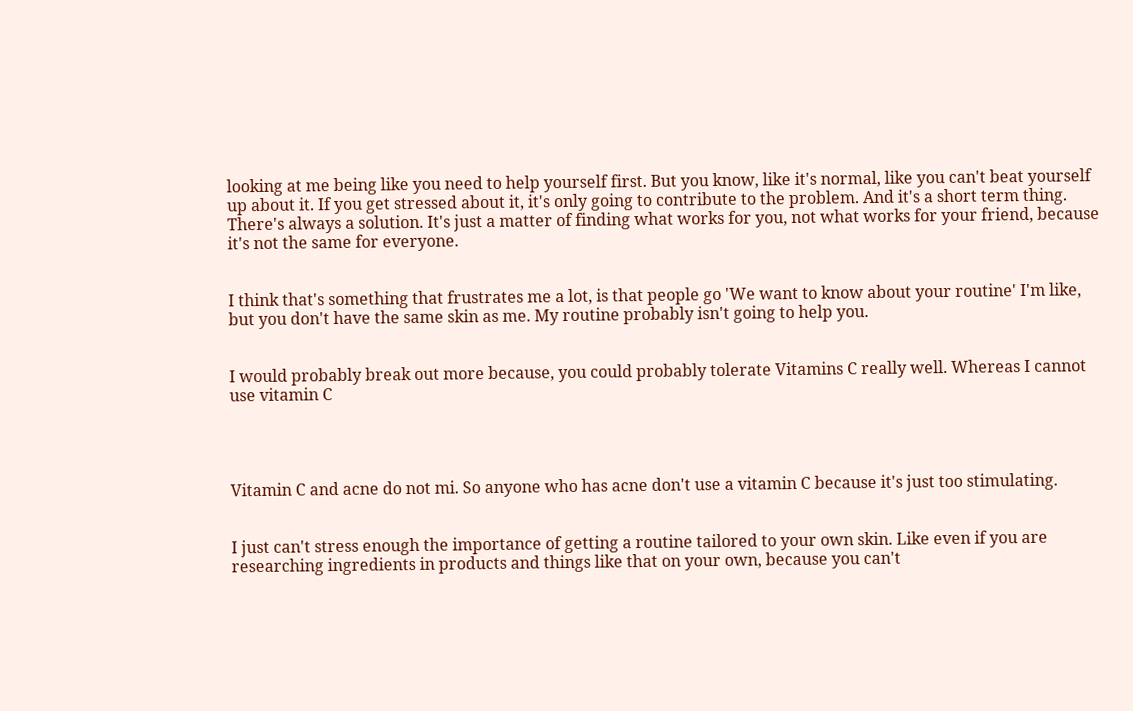looking at me being like you need to help yourself first. But you know, like it's normal, like you can't beat yourself up about it. If you get stressed about it, it's only going to contribute to the problem. And it's a short term thing. There's always a solution. It's just a matter of finding what works for you, not what works for your friend, because it's not the same for everyone.


I think that's something that frustrates me a lot, is that people go 'We want to know about your routine' I'm like, but you don't have the same skin as me. My routine probably isn't going to help you.


I would probably break out more because, you could probably tolerate Vitamins C really well. Whereas I cannot use vitamin C




Vitamin C and acne do not mi. So anyone who has acne don't use a vitamin C because it's just too stimulating.


I just can't stress enough the importance of getting a routine tailored to your own skin. Like even if you are researching ingredients in products and things like that on your own, because you can't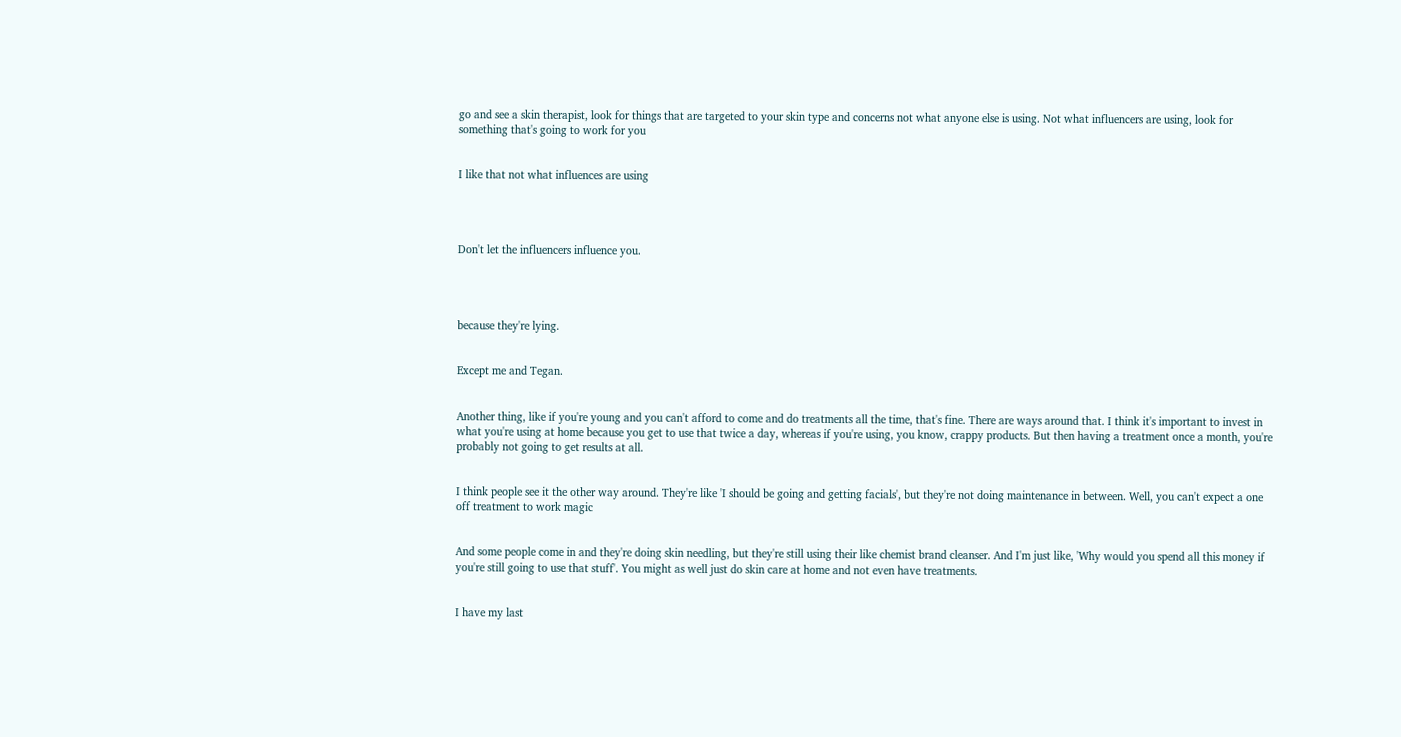go and see a skin therapist, look for things that are targeted to your skin type and concerns not what anyone else is using. Not what influencers are using, look for something that's going to work for you


I like that not what influences are using




Don't let the influencers influence you.




because they're lying.


Except me and Tegan.


Another thing, like if you're young and you can't afford to come and do treatments all the time, that's fine. There are ways around that. I think it's important to invest in what you're using at home because you get to use that twice a day, whereas if you're using, you know, crappy products. But then having a treatment once a month, you're probably not going to get results at all.


I think people see it the other way around. They're like 'I should be going and getting facials', but they're not doing maintenance in between. Well, you can't expect a one off treatment to work magic


And some people come in and they're doing skin needling, but they're still using their like chemist brand cleanser. And I'm just like, 'Why would you spend all this money if you're still going to use that stuff'. You might as well just do skin care at home and not even have treatments.


I have my last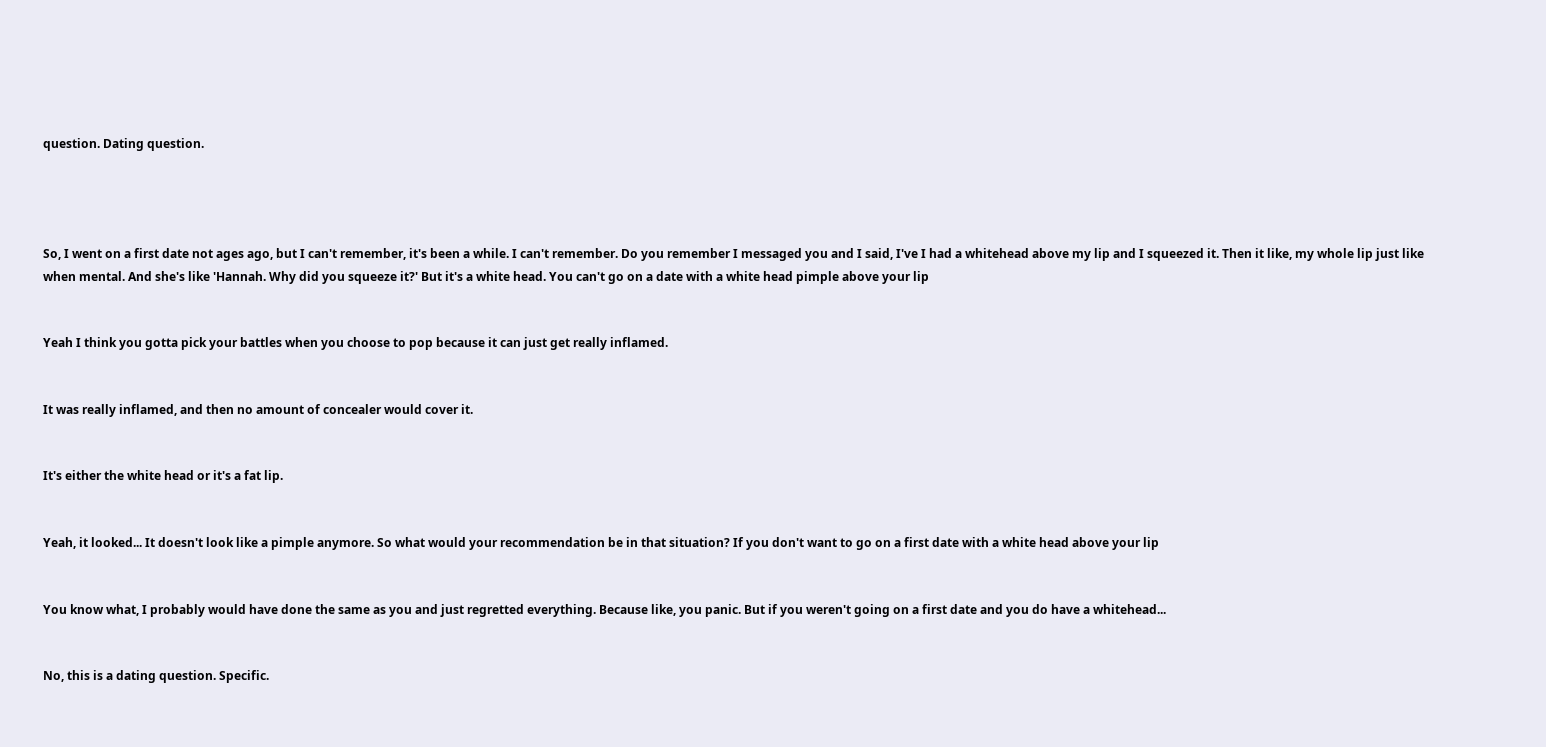question. Dating question.




So, I went on a first date not ages ago, but I can't remember, it's been a while. I can't remember. Do you remember I messaged you and I said, I've I had a whitehead above my lip and I squeezed it. Then it like, my whole lip just like when mental. And she's like 'Hannah. Why did you squeeze it?' But it's a white head. You can't go on a date with a white head pimple above your lip


Yeah I think you gotta pick your battles when you choose to pop because it can just get really inflamed.


It was really inflamed, and then no amount of concealer would cover it.


It's either the white head or it's a fat lip.


Yeah, it looked... It doesn't look like a pimple anymore. So what would your recommendation be in that situation? If you don't want to go on a first date with a white head above your lip


You know what, I probably would have done the same as you and just regretted everything. Because like, you panic. But if you weren't going on a first date and you do have a whitehead...


No, this is a dating question. Specific.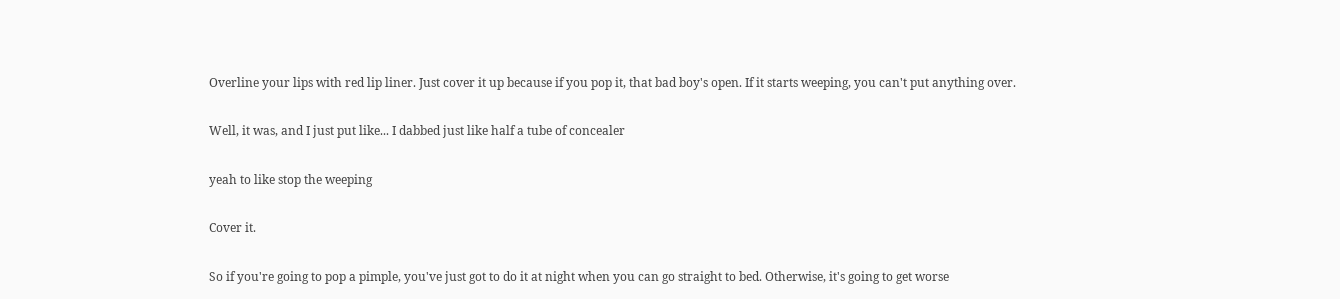Overline your lips with red lip liner. Just cover it up because if you pop it, that bad boy's open. If it starts weeping, you can't put anything over.


Well, it was, and I just put like... I dabbed just like half a tube of concealer


yeah to like stop the weeping


Cover it.


So if you're going to pop a pimple, you've just got to do it at night when you can go straight to bed. Otherwise, it's going to get worse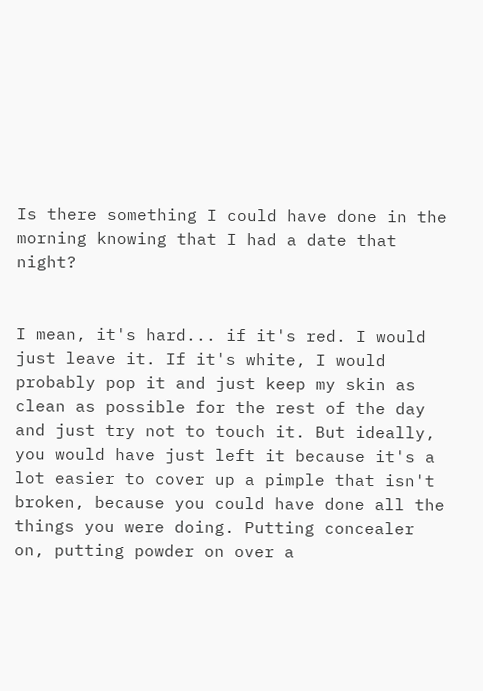Is there something I could have done in the morning knowing that I had a date that night?


I mean, it's hard... if it's red. I would just leave it. If it's white, I would probably pop it and just keep my skin as clean as possible for the rest of the day and just try not to touch it. But ideally, you would have just left it because it's a lot easier to cover up a pimple that isn't broken, because you could have done all the things you were doing. Putting concealer on, putting powder on over a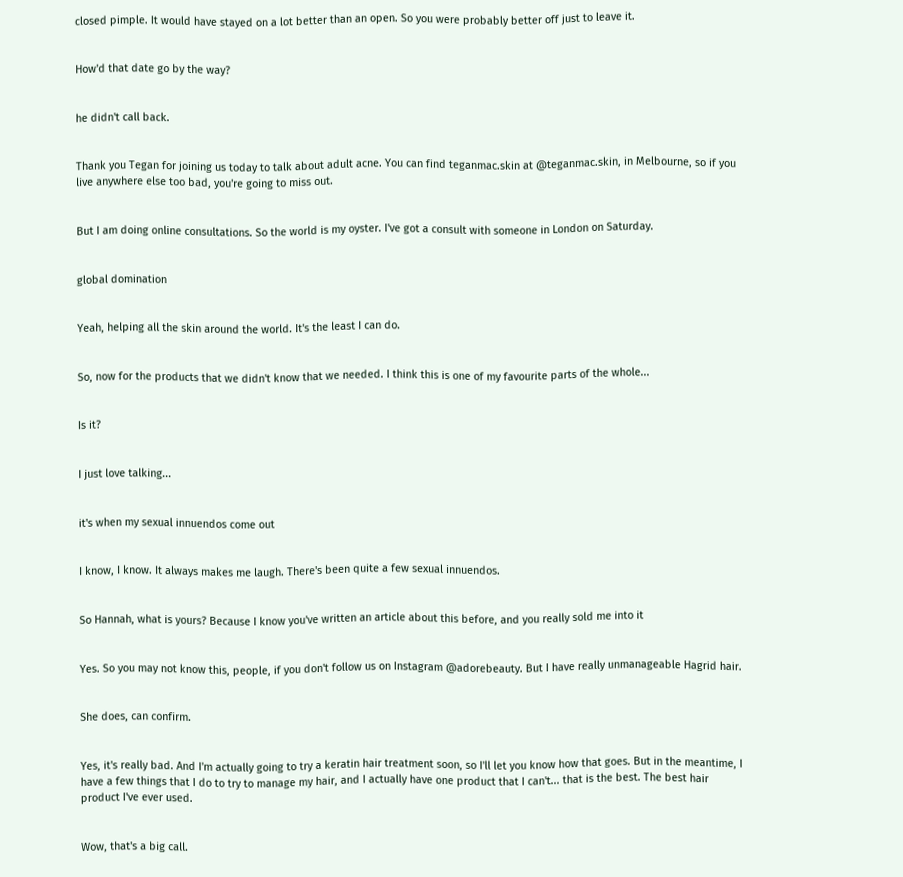closed pimple. It would have stayed on a lot better than an open. So you were probably better off just to leave it.


How'd that date go by the way?


he didn't call back.


Thank you Tegan for joining us today to talk about adult acne. You can find teganmac.skin at @teganmac.skin, in Melbourne, so if you live anywhere else too bad, you're going to miss out.


But I am doing online consultations. So the world is my oyster. I've got a consult with someone in London on Saturday.


global domination


Yeah, helping all the skin around the world. It's the least I can do.


So, now for the products that we didn't know that we needed. I think this is one of my favourite parts of the whole...


Is it?


I just love talking...


it's when my sexual innuendos come out


I know, I know. It always makes me laugh. There's been quite a few sexual innuendos.


So Hannah, what is yours? Because I know you've written an article about this before, and you really sold me into it


Yes. So you may not know this, people, if you don't follow us on Instagram @adorebeauty. But I have really unmanageable Hagrid hair.


She does, can confirm.


Yes, it's really bad. And I'm actually going to try a keratin hair treatment soon, so I'll let you know how that goes. But in the meantime, I have a few things that I do to try to manage my hair, and I actually have one product that I can't... that is the best. The best hair product I've ever used.


Wow, that's a big call.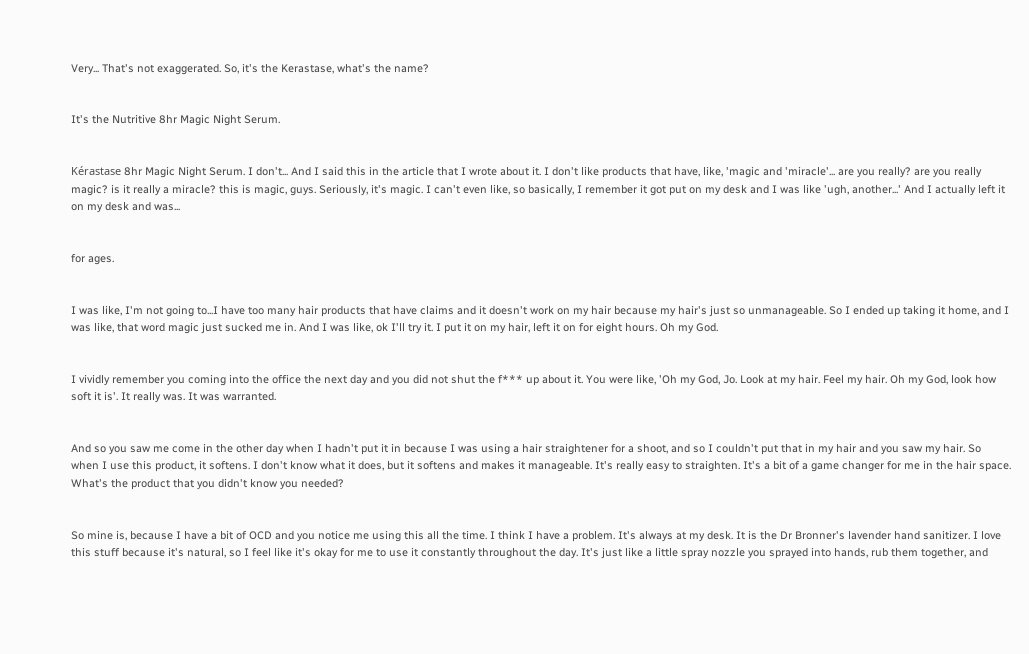Very... That's not exaggerated. So, it's the Kerastase, what's the name?


It's the Nutritive 8hr Magic Night Serum.


Kérastase 8hr Magic Night Serum. I don't... And I said this in the article that I wrote about it. I don't like products that have, like, 'magic and 'miracle'... are you really? are you really magic? is it really a miracle? this is magic, guys. Seriously, it's magic. I can't even like, so basically, I remember it got put on my desk and I was like 'ugh, another...' And I actually left it on my desk and was...


for ages.


I was like, I'm not going to...I have too many hair products that have claims and it doesn't work on my hair because my hair's just so unmanageable. So I ended up taking it home, and I was like, that word magic just sucked me in. And I was like, ok I'll try it. I put it on my hair, left it on for eight hours. Oh my God.


I vividly remember you coming into the office the next day and you did not shut the f*** up about it. You were like, 'Oh my God, Jo. Look at my hair. Feel my hair. Oh my God, look how soft it is'. It really was. It was warranted.


And so you saw me come in the other day when I hadn't put it in because I was using a hair straightener for a shoot, and so I couldn't put that in my hair and you saw my hair. So when I use this product, it softens. I don't know what it does, but it softens and makes it manageable. It's really easy to straighten. It's a bit of a game changer for me in the hair space. What's the product that you didn't know you needed?


So mine is, because I have a bit of OCD and you notice me using this all the time. I think I have a problem. It's always at my desk. It is the Dr Bronner's lavender hand sanitizer. I love this stuff because it's natural, so I feel like it's okay for me to use it constantly throughout the day. It's just like a little spray nozzle you sprayed into hands, rub them together, and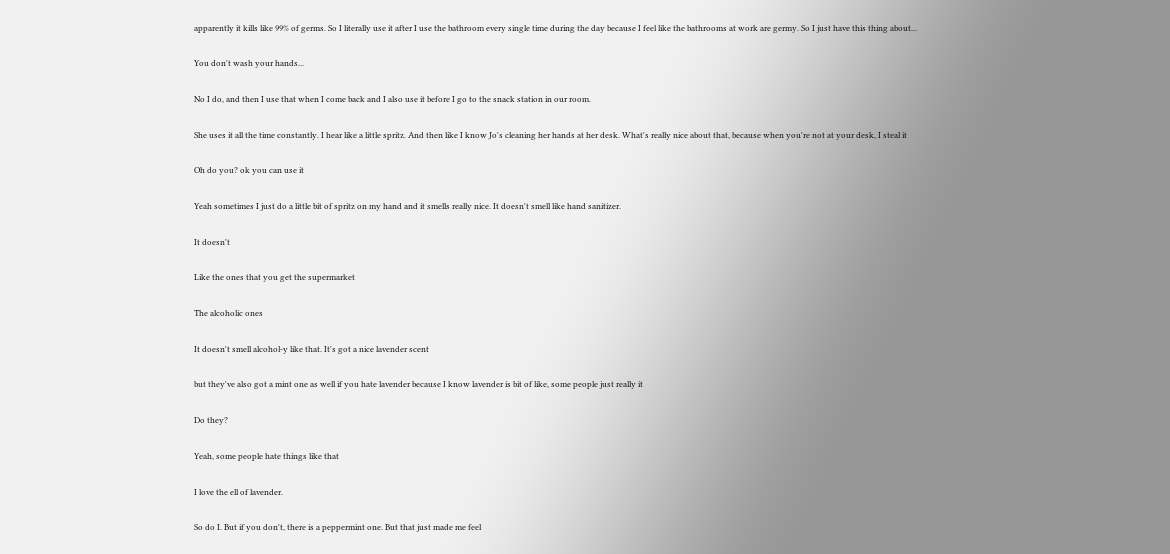apparently it kills like 99% of germs. So I literally use it after I use the bathroom every single time during the day because I feel like the bathrooms at work are germy. So I just have this thing about...


You don't wash your hands...


No I do, and then I use that when I come back and I also use it before I go to the snack station in our room.


She uses it all the time constantly. I hear like a little spritz. And then like I know Jo's cleaning her hands at her desk. What's really nice about that, because when you're not at your desk, I steal it


Oh do you? ok you can use it


Yeah sometimes I just do a little bit of spritz on my hand and it smells really nice. It doesn't smell like hand sanitizer.


It doesn't


Like the ones that you get the supermarket


The alcoholic ones


It doesn't smell alcohol-y like that. It's got a nice lavender scent


but they've also got a mint one as well if you hate lavender because I know lavender is bit of like, some people just really it


Do they?


Yeah, some people hate things like that


I love the ell of lavender.


So do I. But if you don't, there is a peppermint one. But that just made me feel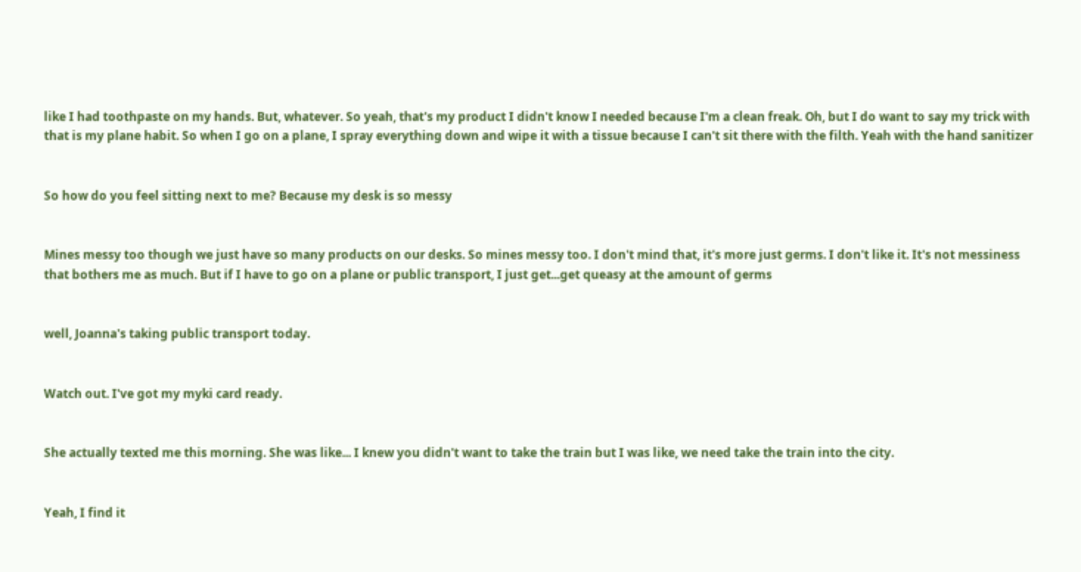like I had toothpaste on my hands. But, whatever. So yeah, that's my product I didn't know I needed because I'm a clean freak. Oh, but I do want to say my trick with that is my plane habit. So when I go on a plane, I spray everything down and wipe it with a tissue because I can't sit there with the filth. Yeah with the hand sanitizer


So how do you feel sitting next to me? Because my desk is so messy


Mines messy too though we just have so many products on our desks. So mines messy too. I don't mind that, it's more just germs. I don't like it. It's not messiness that bothers me as much. But if I have to go on a plane or public transport, I just get...get queasy at the amount of germs


well, Joanna's taking public transport today.


Watch out. I've got my myki card ready.


She actually texted me this morning. She was like... I knew you didn't want to take the train but I was like, we need take the train into the city.


Yeah, I find it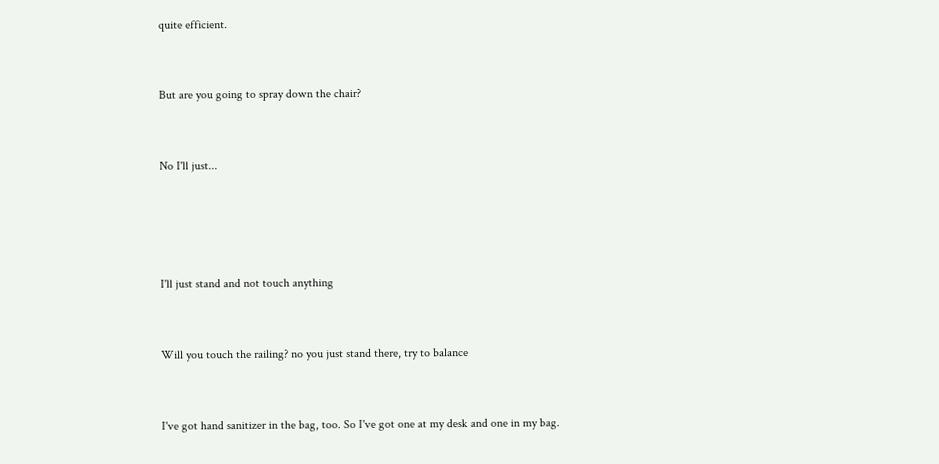quite efficient.


But are you going to spray down the chair?


No I'll just...




I'll just stand and not touch anything


Will you touch the railing? no you just stand there, try to balance


I've got hand sanitizer in the bag, too. So I've got one at my desk and one in my bag.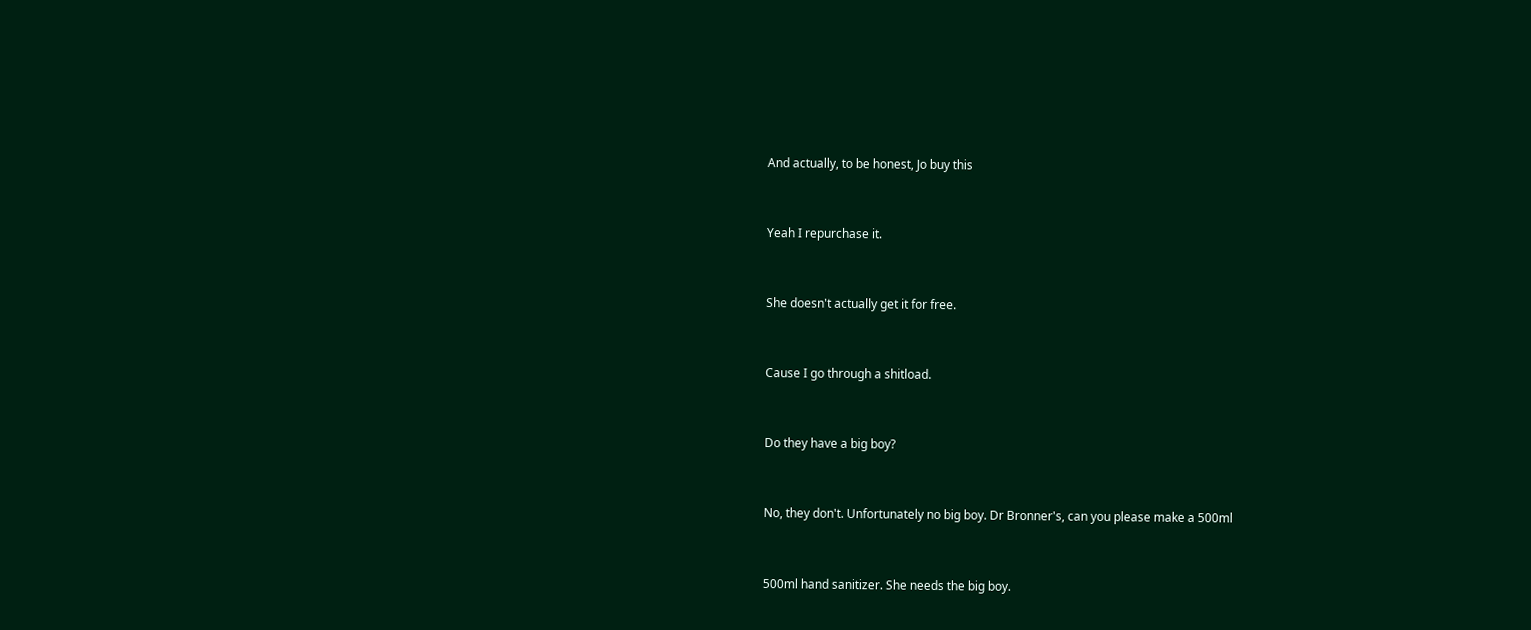And actually, to be honest, Jo buy this


Yeah I repurchase it.


She doesn't actually get it for free.


Cause I go through a shitload.


Do they have a big boy?


No, they don't. Unfortunately no big boy. Dr Bronner's, can you please make a 500ml


500ml hand sanitizer. She needs the big boy.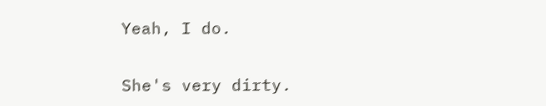Yeah, I do.


She's very dirty.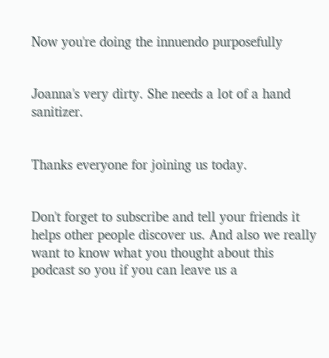Now you're doing the innuendo purposefully


Joanna's very dirty. She needs a lot of a hand sanitizer.


Thanks everyone for joining us today.


Don't forget to subscribe and tell your friends it helps other people discover us. And also we really want to know what you thought about this podcast so you if you can leave us a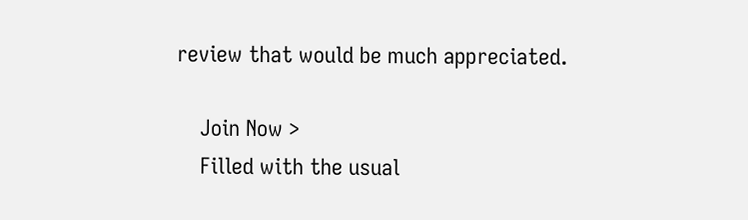review that would be much appreciated.

    Join Now >
    Filled with the usual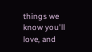things we know you'll love, and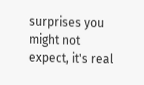surprises you might not expect, it's real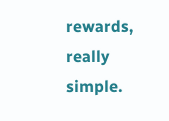rewards, really simple.